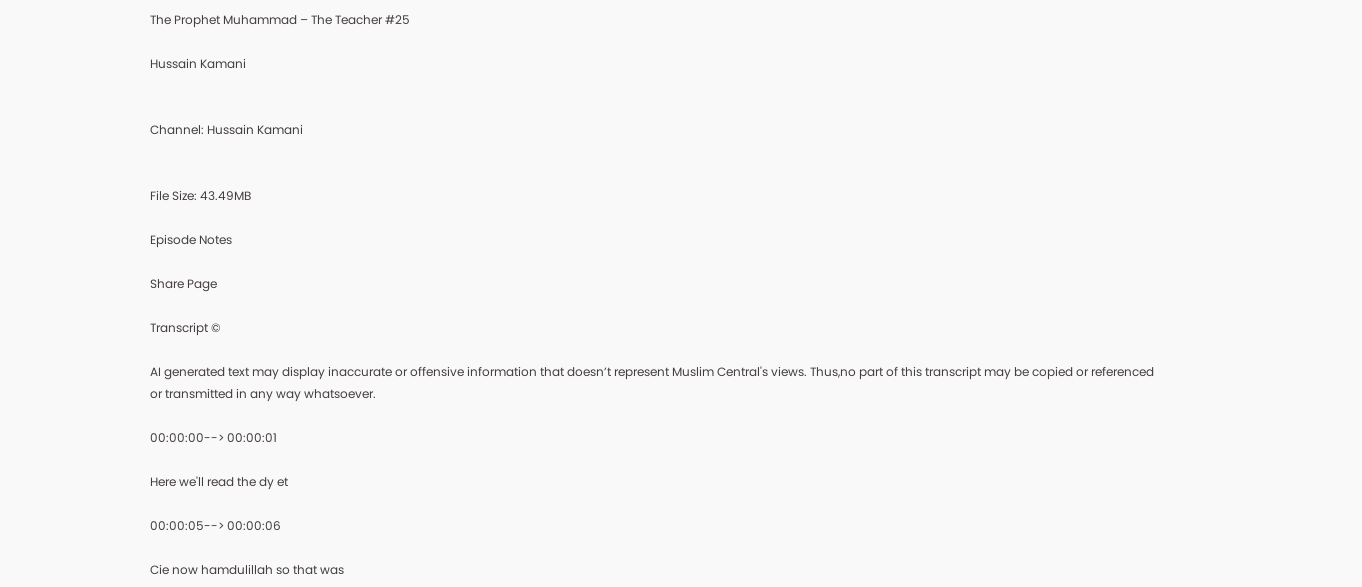The Prophet Muhammad – The Teacher #25

Hussain Kamani


Channel: Hussain Kamani


File Size: 43.49MB

Episode Notes

Share Page

Transcript ©

AI generated text may display inaccurate or offensive information that doesn’t represent Muslim Central's views. Thus,no part of this transcript may be copied or referenced or transmitted in any way whatsoever.

00:00:00--> 00:00:01

Here we'll read the dy et

00:00:05--> 00:00:06

Cie now hamdulillah so that was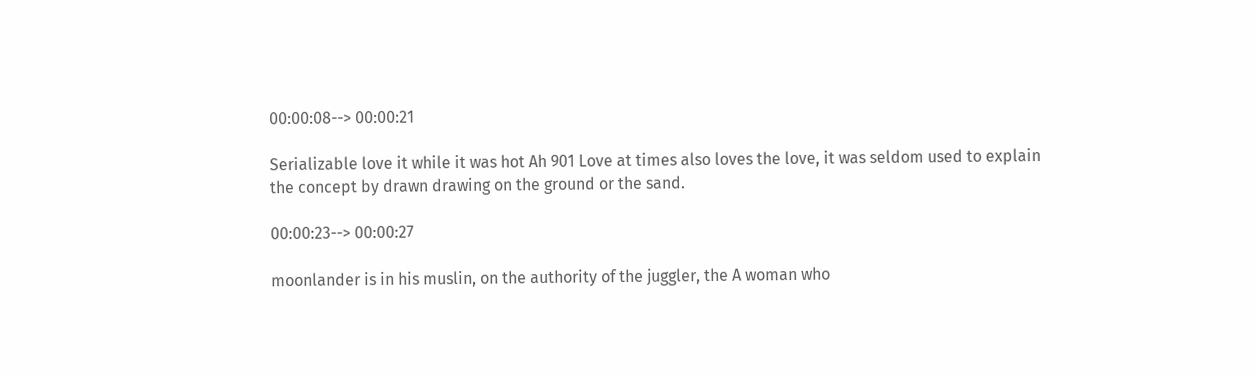00:00:08--> 00:00:21

Serializable love it while it was hot Ah 901 Love at times also loves the love, it was seldom used to explain the concept by drawn drawing on the ground or the sand.

00:00:23--> 00:00:27

moonlander is in his muslin, on the authority of the juggler, the A woman who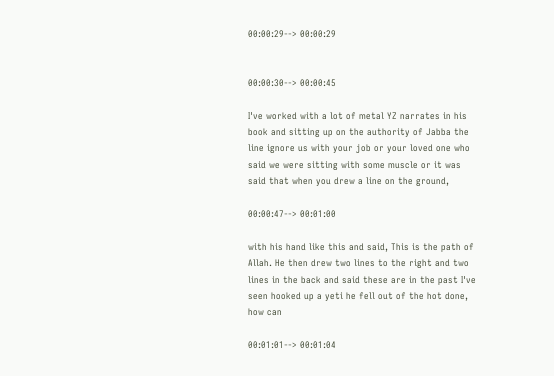00:00:29--> 00:00:29


00:00:30--> 00:00:45

I've worked with a lot of metal YZ narrates in his book and sitting up on the authority of Jabba the line ignore us with your job or your loved one who said we were sitting with some muscle or it was said that when you drew a line on the ground,

00:00:47--> 00:01:00

with his hand like this and said, This is the path of Allah. He then drew two lines to the right and two lines in the back and said these are in the past I've seen hooked up a yeti he fell out of the hot done, how can

00:01:01--> 00:01:04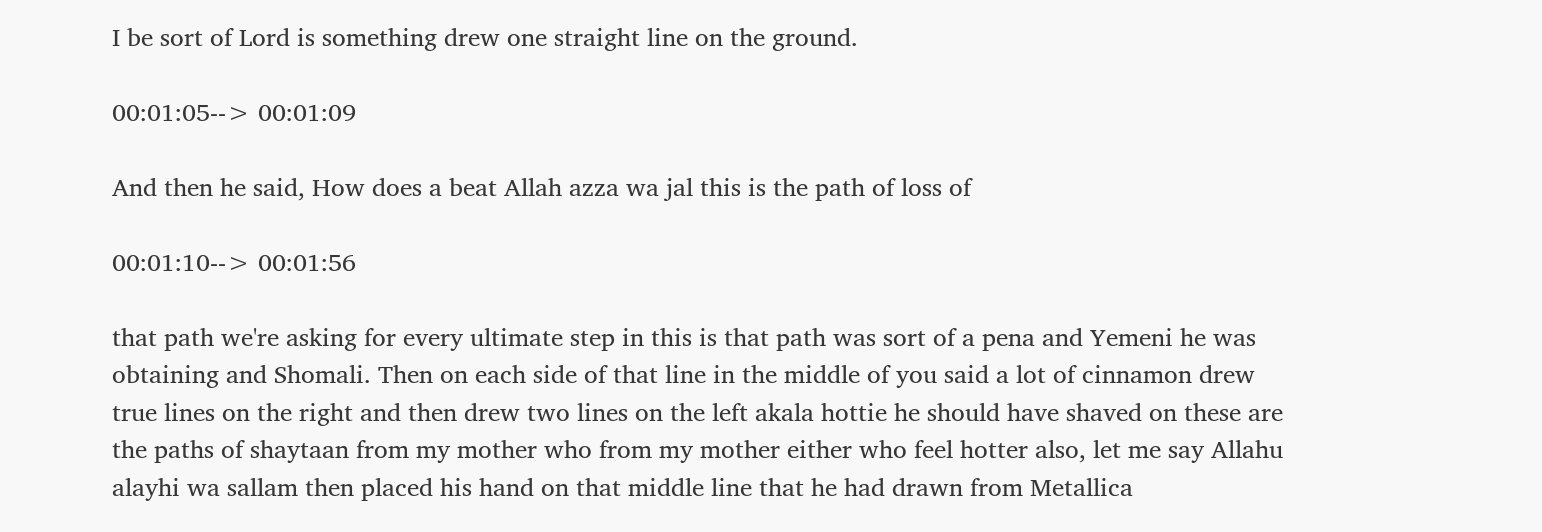I be sort of Lord is something drew one straight line on the ground.

00:01:05--> 00:01:09

And then he said, How does a beat Allah azza wa jal this is the path of loss of

00:01:10--> 00:01:56

that path we're asking for every ultimate step in this is that path was sort of a pena and Yemeni he was obtaining and Shomali. Then on each side of that line in the middle of you said a lot of cinnamon drew true lines on the right and then drew two lines on the left akala hottie he should have shaved on these are the paths of shaytaan from my mother who from my mother either who feel hotter also, let me say Allahu alayhi wa sallam then placed his hand on that middle line that he had drawn from Metallica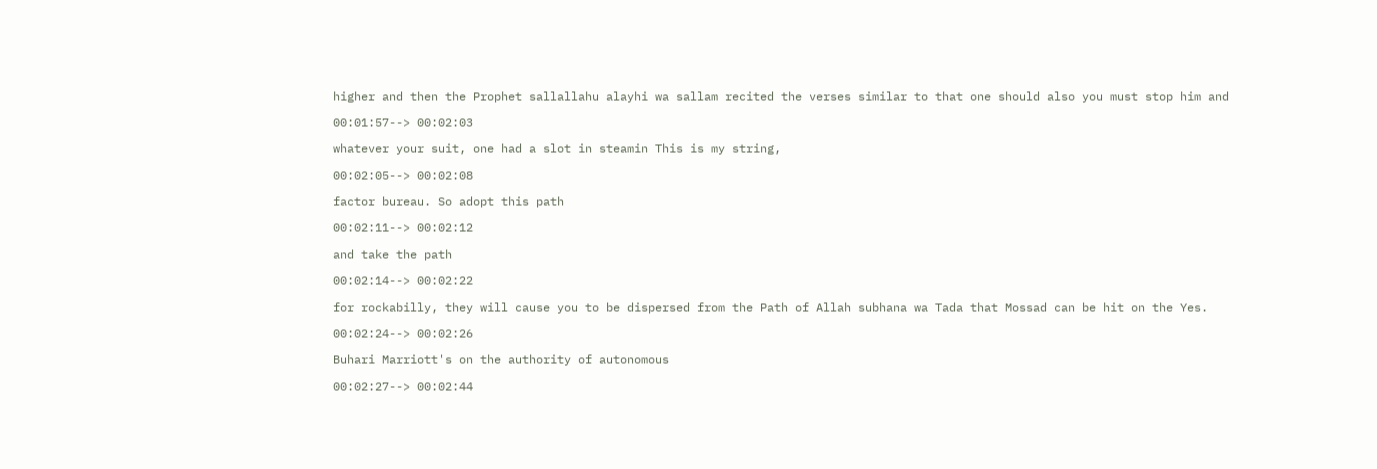higher and then the Prophet sallallahu alayhi wa sallam recited the verses similar to that one should also you must stop him and

00:01:57--> 00:02:03

whatever your suit, one had a slot in steamin This is my string,

00:02:05--> 00:02:08

factor bureau. So adopt this path

00:02:11--> 00:02:12

and take the path

00:02:14--> 00:02:22

for rockabilly, they will cause you to be dispersed from the Path of Allah subhana wa Tada that Mossad can be hit on the Yes.

00:02:24--> 00:02:26

Buhari Marriott's on the authority of autonomous

00:02:27--> 00:02:44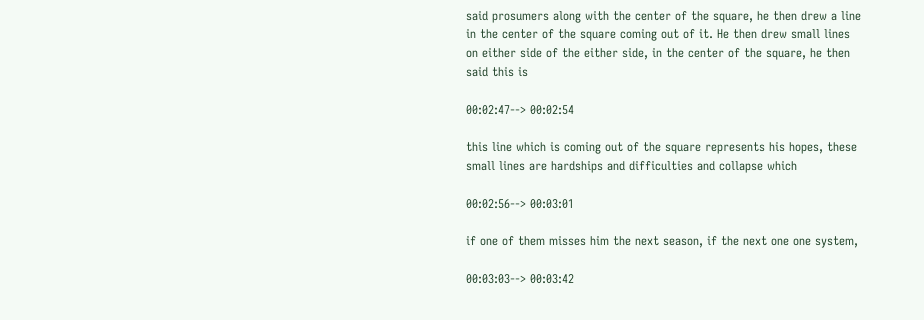said prosumers along with the center of the square, he then drew a line in the center of the square coming out of it. He then drew small lines on either side of the either side, in the center of the square, he then said this is

00:02:47--> 00:02:54

this line which is coming out of the square represents his hopes, these small lines are hardships and difficulties and collapse which

00:02:56--> 00:03:01

if one of them misses him the next season, if the next one one system,

00:03:03--> 00:03:42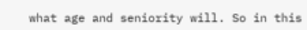what age and seniority will. So in this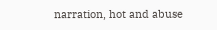narration, hot and abuse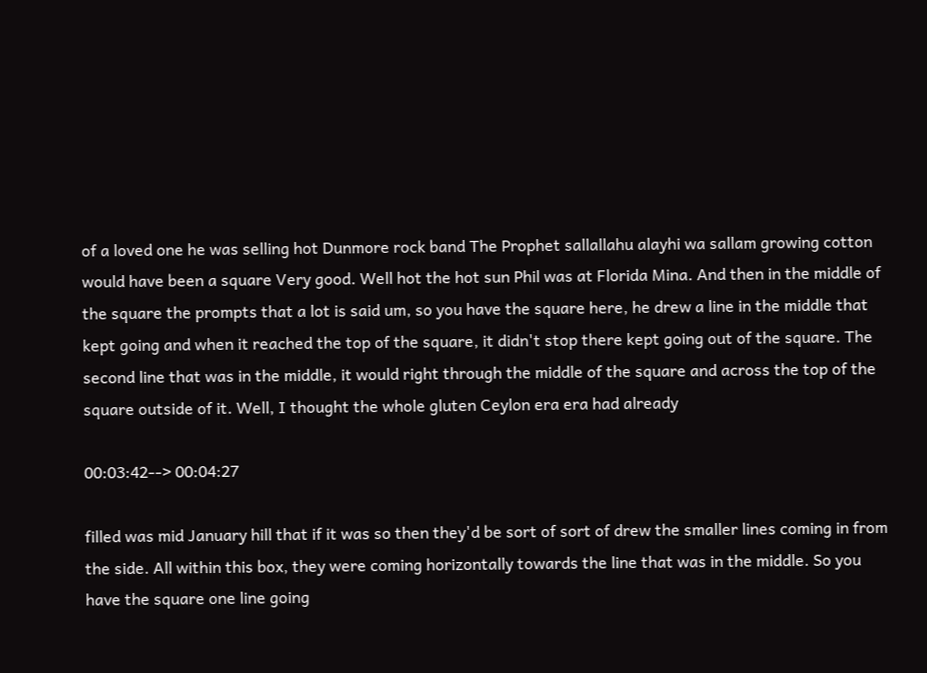of a loved one he was selling hot Dunmore rock band The Prophet sallallahu alayhi wa sallam growing cotton would have been a square Very good. Well hot the hot sun Phil was at Florida Mina. And then in the middle of the square the prompts that a lot is said um, so you have the square here, he drew a line in the middle that kept going and when it reached the top of the square, it didn't stop there kept going out of the square. The second line that was in the middle, it would right through the middle of the square and across the top of the square outside of it. Well, I thought the whole gluten Ceylon era era had already

00:03:42--> 00:04:27

filled was mid January hill that if it was so then they'd be sort of sort of drew the smaller lines coming in from the side. All within this box, they were coming horizontally towards the line that was in the middle. So you have the square one line going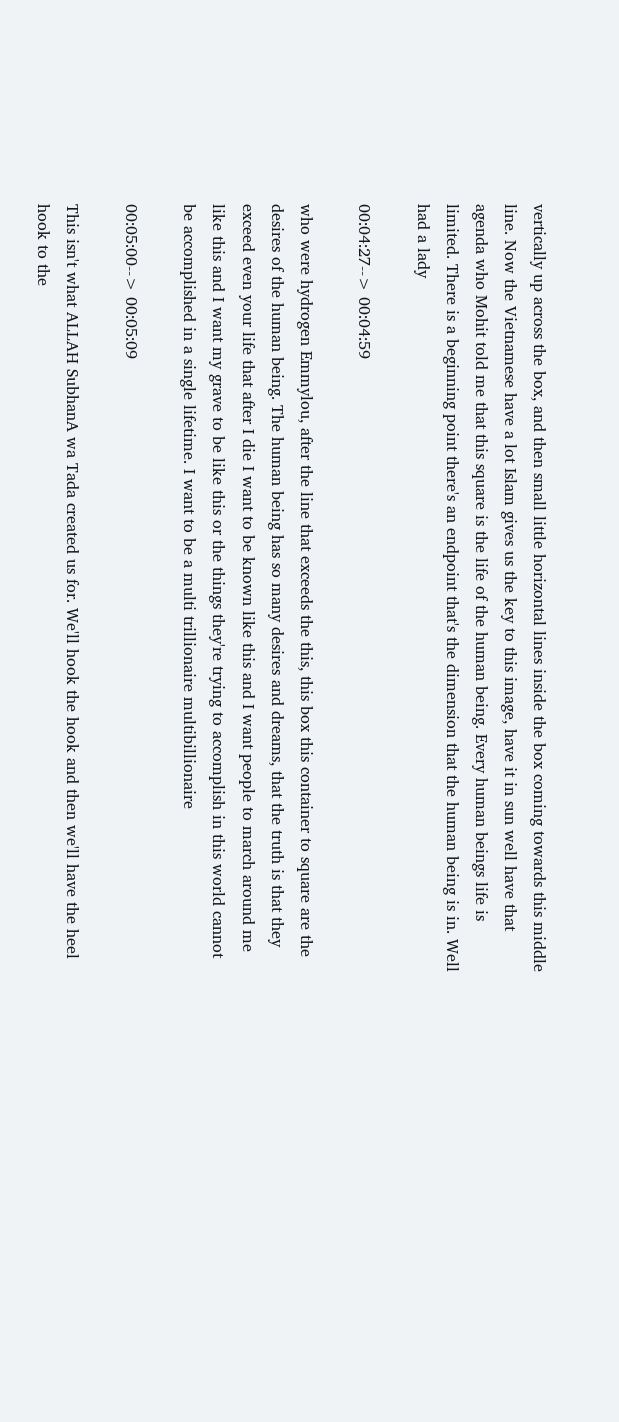vertically up across the box, and then small little horizontal lines inside the box coming towards this middle line. Now the Vietnamese have a lot Islam gives us the key to this image, have it in sun well have that agenda who Mohit told me that this square is the life of the human being. Every human beings life is limited. There is a beginning point there's an endpoint that's the dimension that the human being is in. Well had a lady

00:04:27--> 00:04:59

who were hydrogen Emmylou, after the line that exceeds the this, this box this container to square are the desires of the human being. The human being has so many desires and dreams, that the truth is that they exceed even your life that after I die I want to be known like this and I want people to march around me like this and I want my grave to be like this or the things they're trying to accomplish in this world cannot be accomplished in a single lifetime. I want to be a multi trillionaire multibillionaire

00:05:00--> 00:05:09

This isn't what ALLAH SubhanA wa Tada created us for. We'll hook the hook and then we'll have the heel hook to the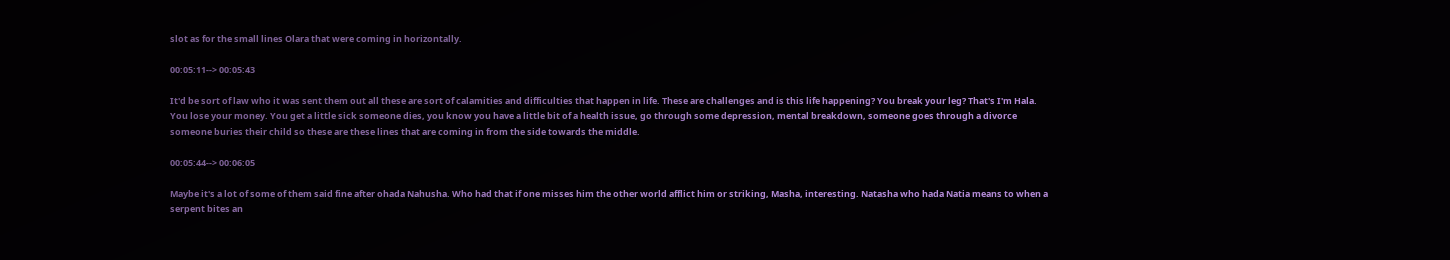slot as for the small lines Olara that were coming in horizontally.

00:05:11--> 00:05:43

It'd be sort of law who it was sent them out all these are sort of calamities and difficulties that happen in life. These are challenges and is this life happening? You break your leg? That's I'm Hala. You lose your money. You get a little sick someone dies, you know you have a little bit of a health issue, go through some depression, mental breakdown, someone goes through a divorce someone buries their child so these are these lines that are coming in from the side towards the middle.

00:05:44--> 00:06:05

Maybe it's a lot of some of them said fine after ohada Nahusha. Who had that if one misses him the other world afflict him or striking, Masha, interesting. Natasha who hada Natia means to when a serpent bites an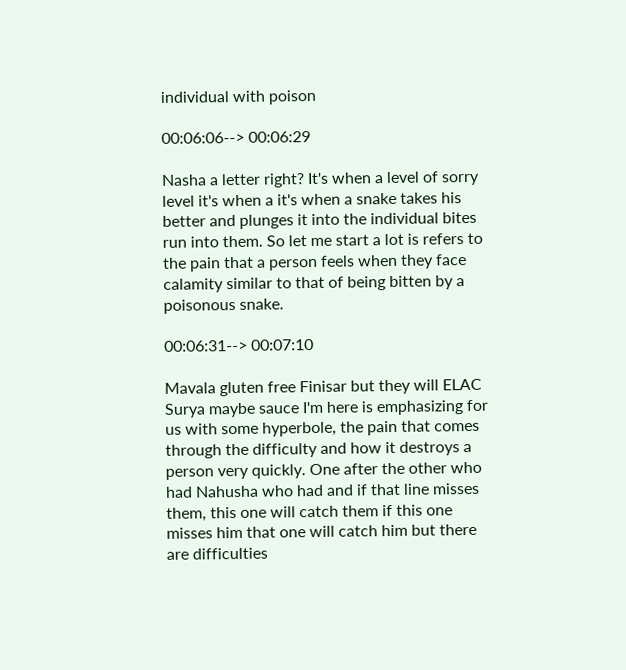individual with poison

00:06:06--> 00:06:29

Nasha a letter right? It's when a level of sorry level it's when a it's when a snake takes his better and plunges it into the individual bites run into them. So let me start a lot is refers to the pain that a person feels when they face calamity similar to that of being bitten by a poisonous snake.

00:06:31--> 00:07:10

Mavala gluten free Finisar but they will ELAC Surya maybe sauce I'm here is emphasizing for us with some hyperbole, the pain that comes through the difficulty and how it destroys a person very quickly. One after the other who had Nahusha who had and if that line misses them, this one will catch them if this one misses him that one will catch him but there are difficulties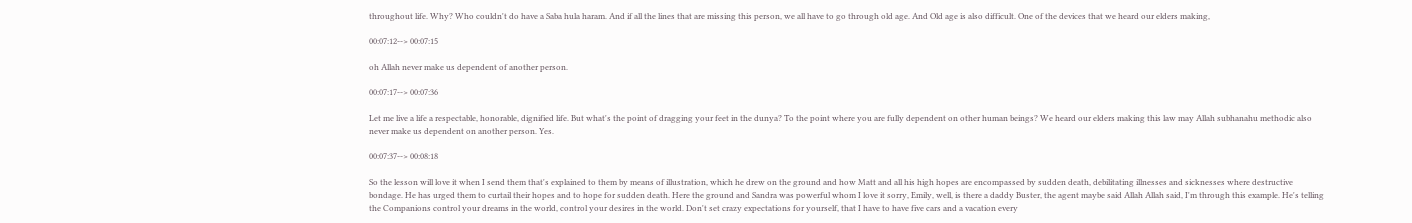throughout life. Why? Who couldn't do have a Saba hula haram. And if all the lines that are missing this person, we all have to go through old age. And Old age is also difficult. One of the devices that we heard our elders making,

00:07:12--> 00:07:15

oh Allah never make us dependent of another person.

00:07:17--> 00:07:36

Let me live a life a respectable, honorable, dignified life. But what's the point of dragging your feet in the dunya? To the point where you are fully dependent on other human beings? We heard our elders making this law may Allah subhanahu methodic also never make us dependent on another person. Yes.

00:07:37--> 00:08:18

So the lesson will love it when I send them that's explained to them by means of illustration, which he drew on the ground and how Matt and all his high hopes are encompassed by sudden death, debilitating illnesses and sicknesses where destructive bondage. He has urged them to curtail their hopes and to hope for sudden death. Here the ground and Sandra was powerful whom I love it sorry, Emily, well, is there a daddy Buster, the agent maybe said Allah Allah said, I'm through this example. He's telling the Companions control your dreams in the world, control your desires in the world. Don't set crazy expectations for yourself, that I have to have five cars and a vacation every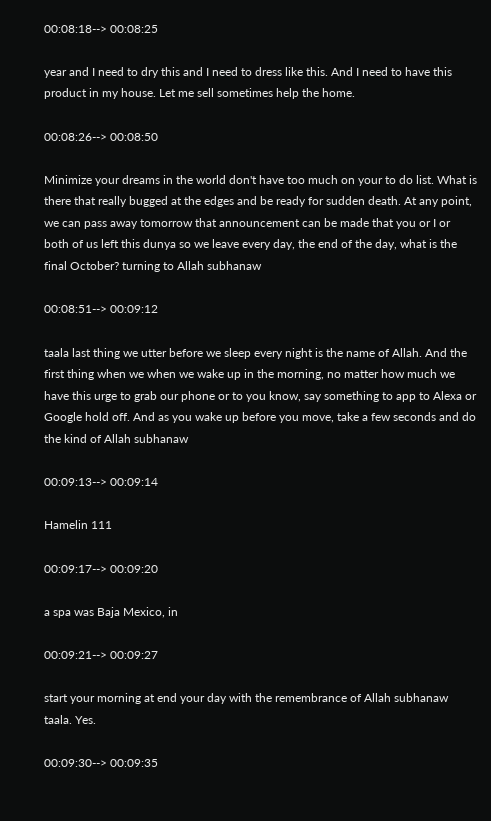00:08:18--> 00:08:25

year and I need to dry this and I need to dress like this. And I need to have this product in my house. Let me sell sometimes help the home.

00:08:26--> 00:08:50

Minimize your dreams in the world don't have too much on your to do list. What is there that really bugged at the edges and be ready for sudden death. At any point, we can pass away tomorrow that announcement can be made that you or I or both of us left this dunya so we leave every day, the end of the day, what is the final October? turning to Allah subhanaw

00:08:51--> 00:09:12

taala last thing we utter before we sleep every night is the name of Allah. And the first thing when we when we wake up in the morning, no matter how much we have this urge to grab our phone or to you know, say something to app to Alexa or Google hold off. And as you wake up before you move, take a few seconds and do the kind of Allah subhanaw

00:09:13--> 00:09:14

Hamelin 111

00:09:17--> 00:09:20

a spa was Baja Mexico, in

00:09:21--> 00:09:27

start your morning at end your day with the remembrance of Allah subhanaw taala. Yes.

00:09:30--> 00:09:35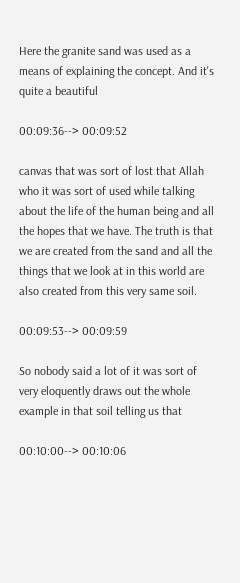Here the granite sand was used as a means of explaining the concept. And it's quite a beautiful

00:09:36--> 00:09:52

canvas that was sort of lost that Allah who it was sort of used while talking about the life of the human being and all the hopes that we have. The truth is that we are created from the sand and all the things that we look at in this world are also created from this very same soil.

00:09:53--> 00:09:59

So nobody said a lot of it was sort of very eloquently draws out the whole example in that soil telling us that

00:10:00--> 00:10:06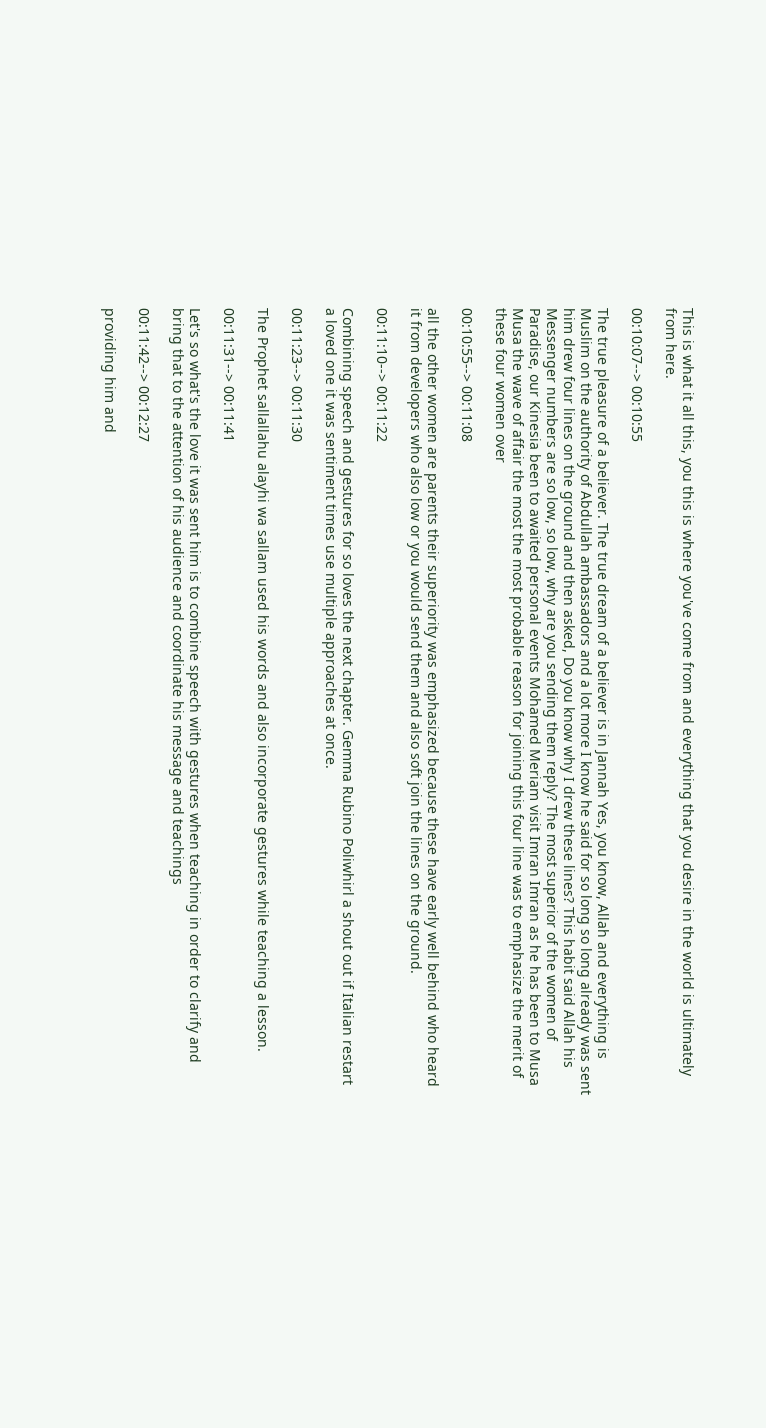This is what it all this, you this is where you've come from and everything that you desire in the world is ultimately from here.

00:10:07--> 00:10:55

The true pleasure of a believer. The true dream of a believer is in Jannah Yes, you know, Allah and everything is Muslim on the authority of Abdullah ambassadors and a lot more I know he said for so long so long already was sent him drew four lines on the ground and then asked, Do you know why I drew these lines? This habit said Allah his Messenger numbers are so low, so low, why are you sending them reply? The most superior of the women of Paradise, our Kinesia been to awaited personal events Mohamed Meriam visit Imran Imran as he has been to Musa Musa the wave of affair the most the most probable reason for joining this four line was to emphasize the merit of these four women over

00:10:55--> 00:11:08

all the other women are parents their superiority was emphasized because these have early well behind who heard it from developers who also low or you would send them and also soft join the lines on the ground.

00:11:10--> 00:11:22

Combining speech and gestures for so loves the next chapter. Gemma Rubino Poliwhirl a shout out if Italian restart a loved one it was sentiment times use multiple approaches at once.

00:11:23--> 00:11:30

The Prophet sallallahu alayhi wa sallam used his words and also incorporate gestures while teaching a lesson.

00:11:31--> 00:11:41

Let's so what's the love it was sent him is to combine speech with gestures when teaching in order to clarify and bring that to the attention of his audience and coordinate his message and teachings

00:11:42--> 00:12:27

providing him and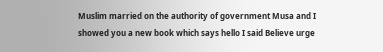Muslim married on the authority of government Musa and I showed you a new book which says hello I said Believe urge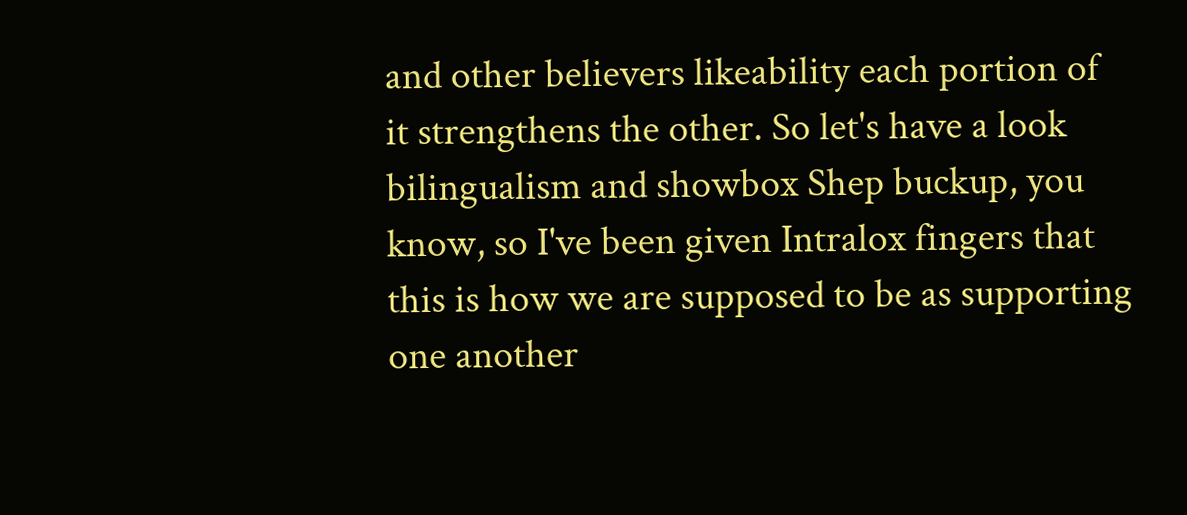and other believers likeability each portion of it strengthens the other. So let's have a look bilingualism and showbox Shep buckup, you know, so I've been given Intralox fingers that this is how we are supposed to be as supporting one another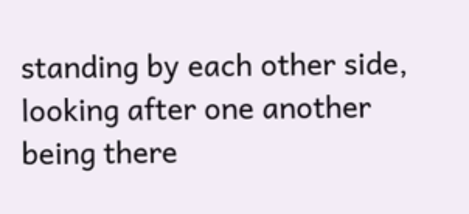standing by each other side, looking after one another being there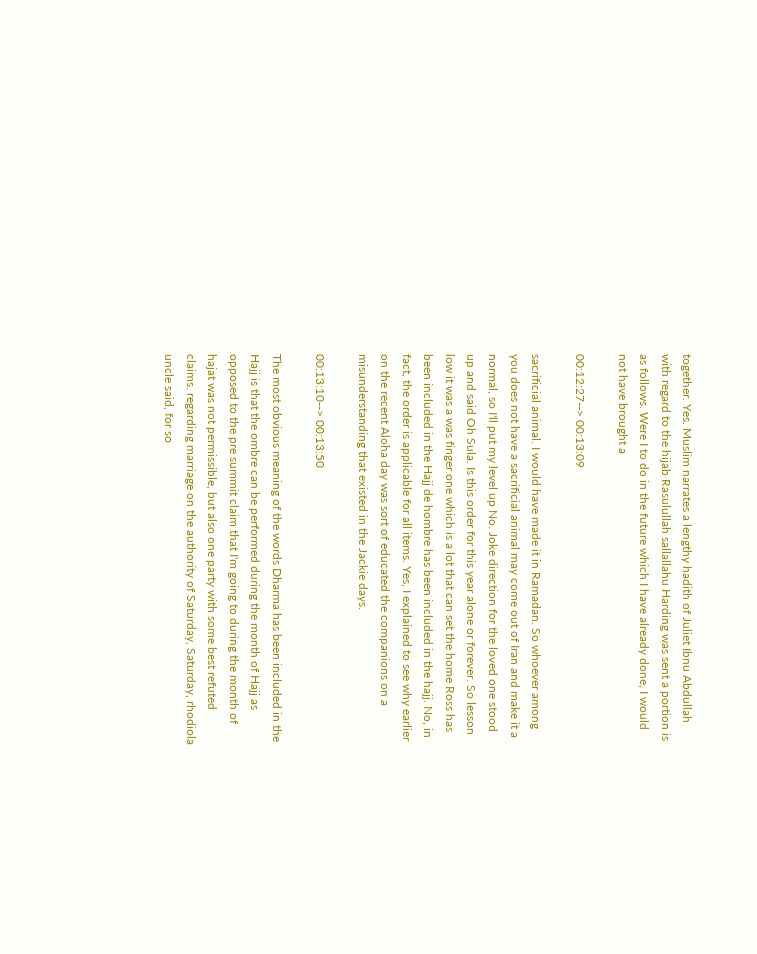together. Yes. Muslim narrates a lengthy hadith of Juliet Ibnu Abdullah with regard to the hijab Rasulullah sallallahu Harding was sent a portion is as follows. Were I to do in the future which I have already done, I would not have brought a

00:12:27--> 00:13:09

sacrificial animal. I would have made it in Ramadan. So whoever among you does not have a sacrificial animal may come out of Iran and make it a normal, so I'll put my level up No. Joke direction for the loved one stood up and said Oh Sula. Is this order for this year alone or forever. So lesson low it was a was finger one which is a lot that can set the home Ross has been included in the Hajj de hombre has been included in the hajj. No, in fact, the order is applicable for all items. Yes, I explained to see why earlier on the recent Aloha day was sort of educated the companions on a misunderstanding that existed in the Jackie days.

00:13:10--> 00:13:50

The most obvious meaning of the words Dharma has been included in the Hajj is that the ombre can be performed during the month of Hajj as opposed to the pre summit claim that I'm going to during the month of hajat was not permissible, but also one party with some best refuted claims. regarding marriage on the authority of Saturday, Saturday, rhodiola uncle said, for so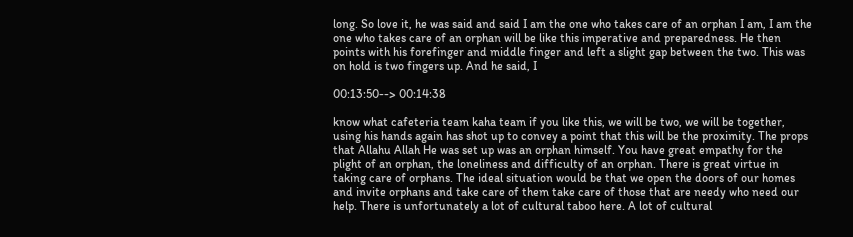long. So love it, he was said and said I am the one who takes care of an orphan I am, I am the one who takes care of an orphan will be like this imperative and preparedness. He then points with his forefinger and middle finger and left a slight gap between the two. This was on hold is two fingers up. And he said, I

00:13:50--> 00:14:38

know what cafeteria team kaha team if you like this, we will be two, we will be together, using his hands again has shot up to convey a point that this will be the proximity. The props that Allahu Allah He was set up was an orphan himself. You have great empathy for the plight of an orphan, the loneliness and difficulty of an orphan. There is great virtue in taking care of orphans. The ideal situation would be that we open the doors of our homes and invite orphans and take care of them take care of those that are needy who need our help. There is unfortunately a lot of cultural taboo here. A lot of cultural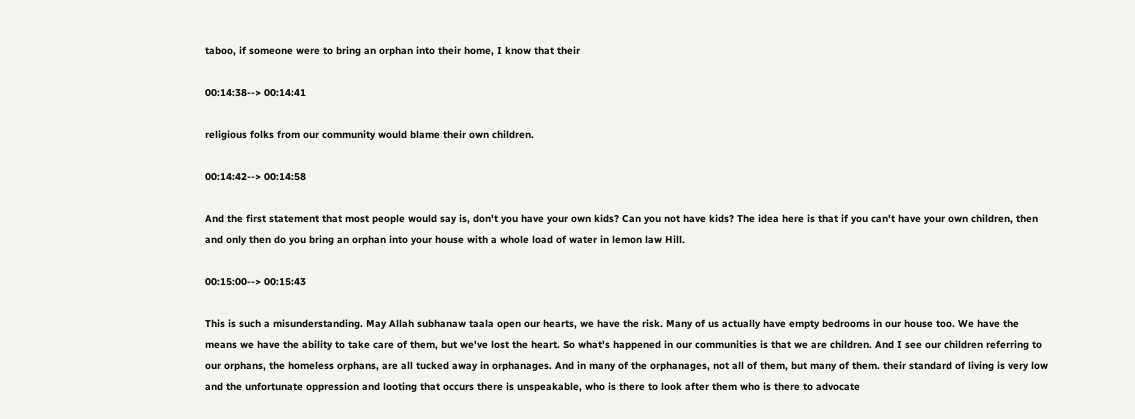taboo, if someone were to bring an orphan into their home, I know that their

00:14:38--> 00:14:41

religious folks from our community would blame their own children.

00:14:42--> 00:14:58

And the first statement that most people would say is, don't you have your own kids? Can you not have kids? The idea here is that if you can't have your own children, then and only then do you bring an orphan into your house with a whole load of water in lemon law Hill.

00:15:00--> 00:15:43

This is such a misunderstanding. May Allah subhanaw taala open our hearts, we have the risk. Many of us actually have empty bedrooms in our house too. We have the means we have the ability to take care of them, but we've lost the heart. So what's happened in our communities is that we are children. And I see our children referring to our orphans, the homeless orphans, are all tucked away in orphanages. And in many of the orphanages, not all of them, but many of them. their standard of living is very low and the unfortunate oppression and looting that occurs there is unspeakable, who is there to look after them who is there to advocate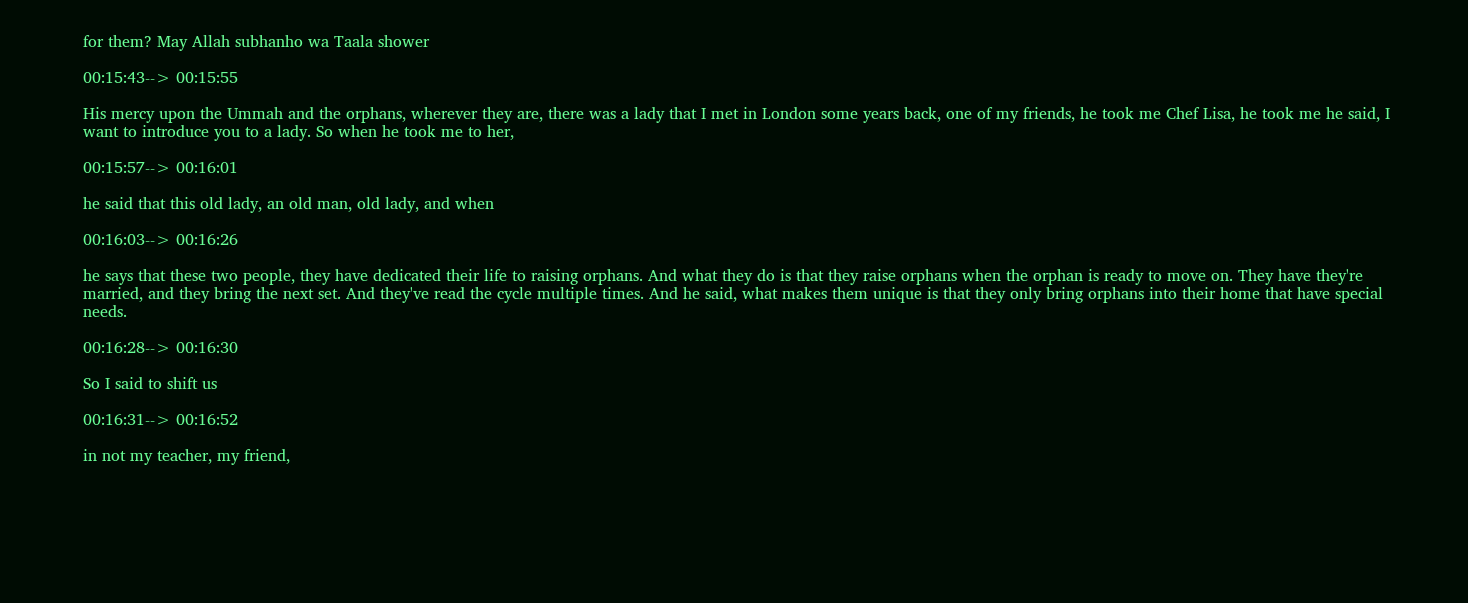for them? May Allah subhanho wa Taala shower

00:15:43--> 00:15:55

His mercy upon the Ummah and the orphans, wherever they are, there was a lady that I met in London some years back, one of my friends, he took me Chef Lisa, he took me he said, I want to introduce you to a lady. So when he took me to her,

00:15:57--> 00:16:01

he said that this old lady, an old man, old lady, and when

00:16:03--> 00:16:26

he says that these two people, they have dedicated their life to raising orphans. And what they do is that they raise orphans when the orphan is ready to move on. They have they're married, and they bring the next set. And they've read the cycle multiple times. And he said, what makes them unique is that they only bring orphans into their home that have special needs.

00:16:28--> 00:16:30

So I said to shift us

00:16:31--> 00:16:52

in not my teacher, my friend,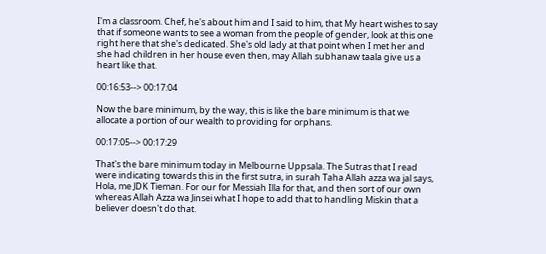I'm a classroom. Chef, he's about him and I said to him, that My heart wishes to say that if someone wants to see a woman from the people of gender, look at this one right here that she's dedicated. She's old lady at that point when I met her and she had children in her house even then, may Allah subhanaw taala give us a heart like that.

00:16:53--> 00:17:04

Now the bare minimum, by the way, this is like the bare minimum is that we allocate a portion of our wealth to providing for orphans.

00:17:05--> 00:17:29

That's the bare minimum today in Melbourne Uppsala. The Sutras that I read were indicating towards this in the first sutra, in surah Taha Allah azza wa jal says, Hola, me JDK Tieman. For our for Messiah Illa for that, and then sort of our own whereas Allah Azza wa Jinsei what I hope to add that to handling Miskin that a believer doesn't do that.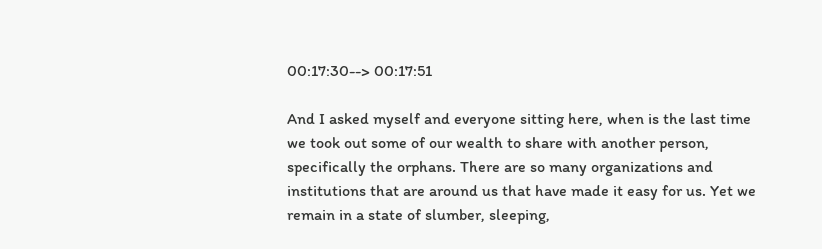00:17:30--> 00:17:51

And I asked myself and everyone sitting here, when is the last time we took out some of our wealth to share with another person, specifically the orphans. There are so many organizations and institutions that are around us that have made it easy for us. Yet we remain in a state of slumber, sleeping,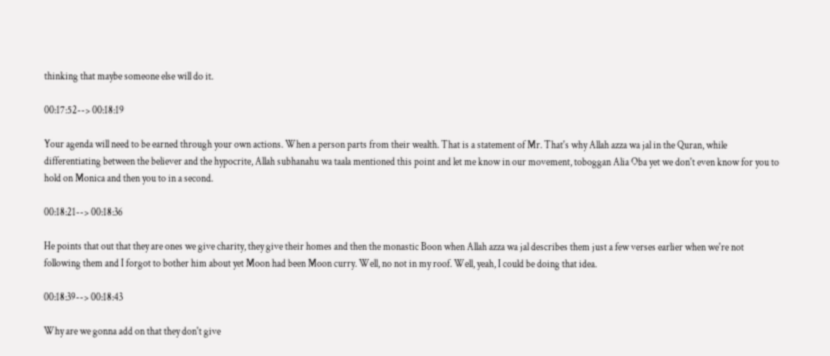thinking that maybe someone else will do it.

00:17:52--> 00:18:19

Your agenda will need to be earned through your own actions. When a person parts from their wealth. That is a statement of Mr. That's why Allah azza wa jal in the Quran, while differentiating between the believer and the hypocrite, Allah subhanahu wa taala mentioned this point and let me know in our movement, toboggan Alia Oba yet we don't even know for you to hold on Monica and then you to in a second.

00:18:21--> 00:18:36

He points that out that they are ones we give charity, they give their homes and then the monastic Boon when Allah azza wa jal describes them just a few verses earlier when we're not following them and I forgot to bother him about yet Moon had been Moon curry. Well, no not in my roof. Well, yeah, I could be doing that idea.

00:18:39--> 00:18:43

Why are we gonna add on that they don't give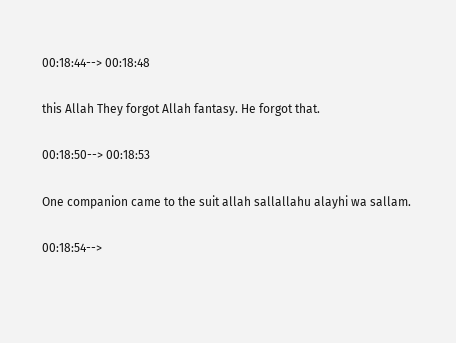00:18:44--> 00:18:48

this Allah They forgot Allah fantasy. He forgot that.

00:18:50--> 00:18:53

One companion came to the suit allah sallallahu alayhi wa sallam.

00:18:54-->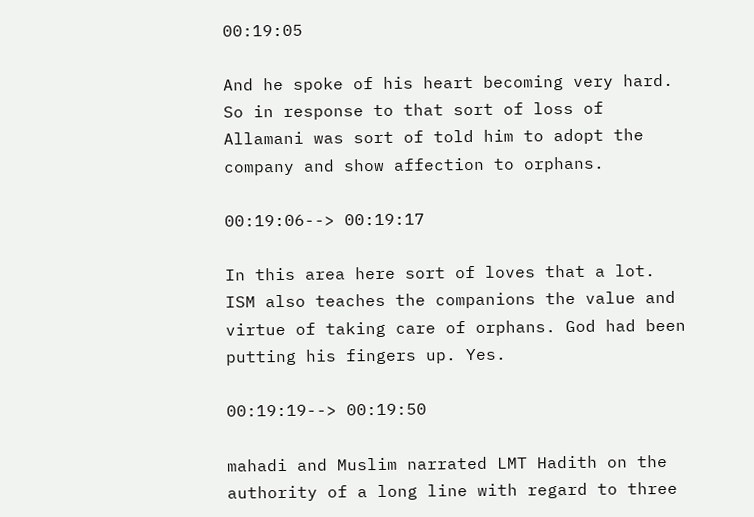00:19:05

And he spoke of his heart becoming very hard. So in response to that sort of loss of Allamani was sort of told him to adopt the company and show affection to orphans.

00:19:06--> 00:19:17

In this area here sort of loves that a lot. ISM also teaches the companions the value and virtue of taking care of orphans. God had been putting his fingers up. Yes.

00:19:19--> 00:19:50

mahadi and Muslim narrated LMT Hadith on the authority of a long line with regard to three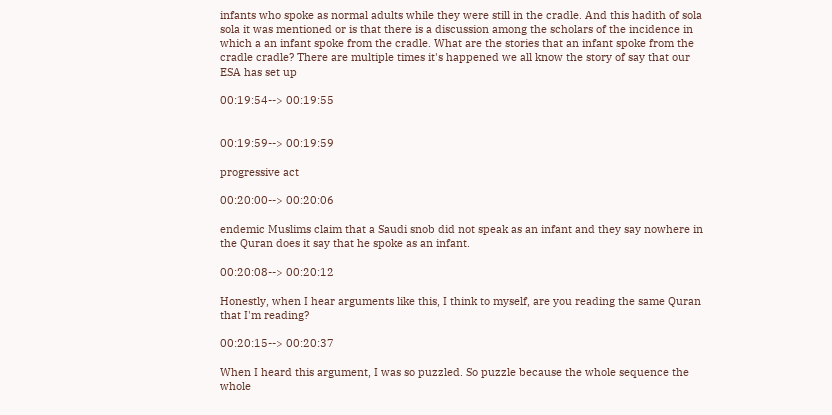infants who spoke as normal adults while they were still in the cradle. And this hadith of sola sola it was mentioned or is that there is a discussion among the scholars of the incidence in which a an infant spoke from the cradle. What are the stories that an infant spoke from the cradle cradle? There are multiple times it's happened we all know the story of say that our ESA has set up

00:19:54--> 00:19:55


00:19:59--> 00:19:59

progressive act

00:20:00--> 00:20:06

endemic Muslims claim that a Saudi snob did not speak as an infant and they say nowhere in the Quran does it say that he spoke as an infant.

00:20:08--> 00:20:12

Honestly, when I hear arguments like this, I think to myself, are you reading the same Quran that I'm reading?

00:20:15--> 00:20:37

When I heard this argument, I was so puzzled. So puzzle because the whole sequence the whole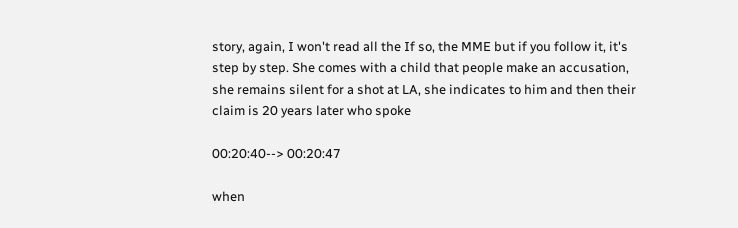story, again, I won't read all the If so, the MME but if you follow it, it's step by step. She comes with a child that people make an accusation, she remains silent for a shot at LA, she indicates to him and then their claim is 20 years later who spoke

00:20:40--> 00:20:47

when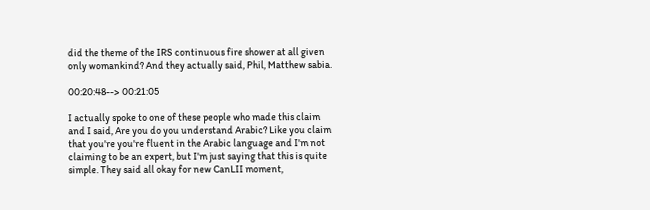did the theme of the IRS continuous fire shower at all given only womankind? And they actually said, Phil, Matthew sabia.

00:20:48--> 00:21:05

I actually spoke to one of these people who made this claim and I said, Are you do you understand Arabic? Like you claim that you're you're fluent in the Arabic language and I'm not claiming to be an expert, but I'm just saying that this is quite simple. They said all okay for new CanLII moment,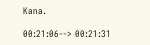Kana.

00:21:06--> 00:21:31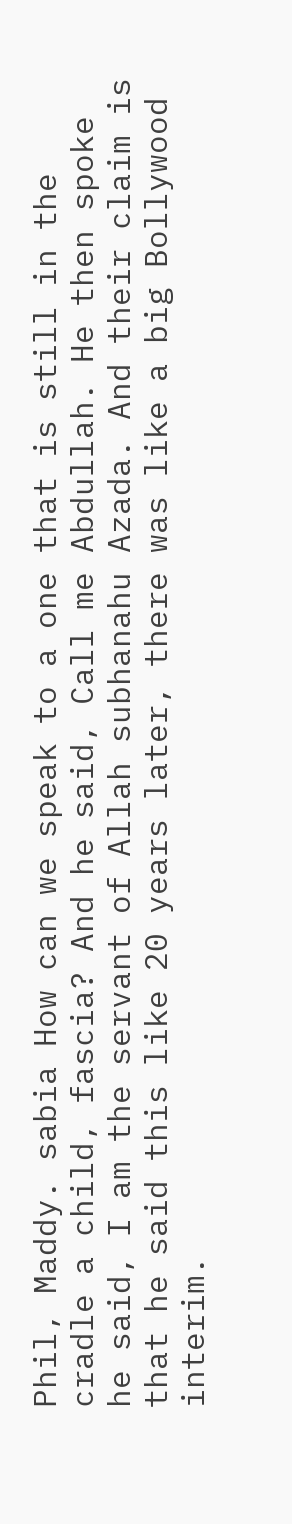Phil, Maddy. sabia How can we speak to a one that is still in the cradle a child, fascia? And he said, Call me Abdullah. He then spoke he said, I am the servant of Allah subhanahu Azada. And their claim is that he said this like 20 years later, there was like a big Bollywood interim.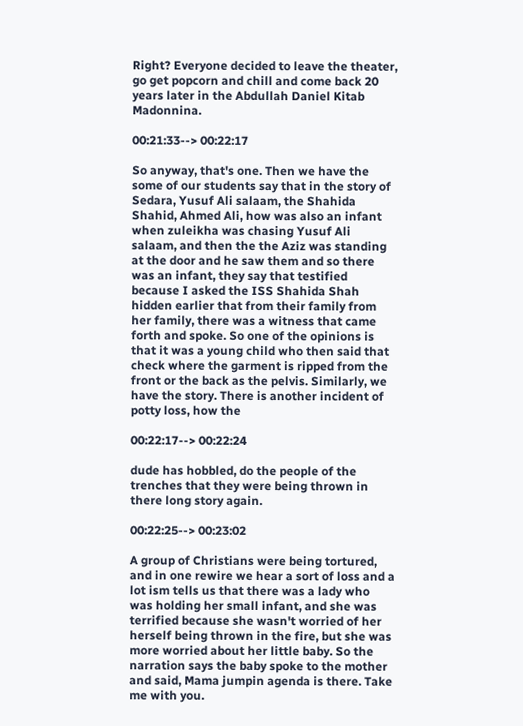Right? Everyone decided to leave the theater, go get popcorn and chill and come back 20 years later in the Abdullah Daniel Kitab Madonnina.

00:21:33--> 00:22:17

So anyway, that's one. Then we have the some of our students say that in the story of Sedara, Yusuf Ali salaam, the Shahida Shahid, Ahmed Ali, how was also an infant when zuleikha was chasing Yusuf Ali salaam, and then the the Aziz was standing at the door and he saw them and so there was an infant, they say that testified because I asked the ISS Shahida Shah hidden earlier that from their family from her family, there was a witness that came forth and spoke. So one of the opinions is that it was a young child who then said that check where the garment is ripped from the front or the back as the pelvis. Similarly, we have the story. There is another incident of potty loss, how the

00:22:17--> 00:22:24

dude has hobbled, do the people of the trenches that they were being thrown in there long story again.

00:22:25--> 00:23:02

A group of Christians were being tortured, and in one rewire we hear a sort of loss and a lot ism tells us that there was a lady who was holding her small infant, and she was terrified because she wasn't worried of her herself being thrown in the fire, but she was more worried about her little baby. So the narration says the baby spoke to the mother and said, Mama jumpin agenda is there. Take me with you.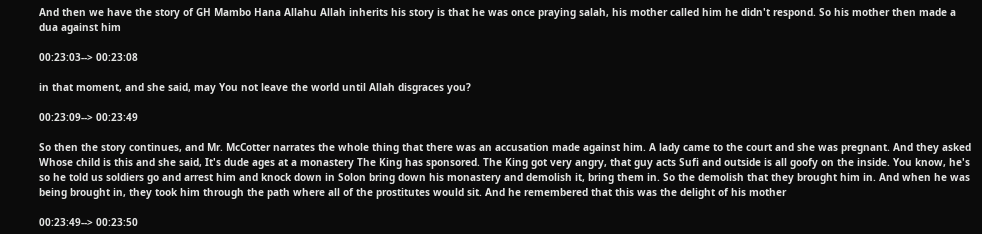And then we have the story of GH Mambo Hana Allahu Allah inherits his story is that he was once praying salah, his mother called him he didn't respond. So his mother then made a dua against him

00:23:03--> 00:23:08

in that moment, and she said, may You not leave the world until Allah disgraces you?

00:23:09--> 00:23:49

So then the story continues, and Mr. McCotter narrates the whole thing that there was an accusation made against him. A lady came to the court and she was pregnant. And they asked Whose child is this and she said, It's dude ages at a monastery The King has sponsored. The King got very angry, that guy acts Sufi and outside is all goofy on the inside. You know, he's so he told us soldiers go and arrest him and knock down in Solon bring down his monastery and demolish it, bring them in. So the demolish that they brought him in. And when he was being brought in, they took him through the path where all of the prostitutes would sit. And he remembered that this was the delight of his mother

00:23:49--> 00:23:50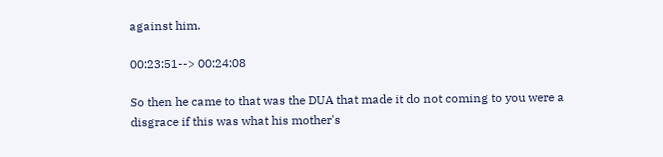against him.

00:23:51--> 00:24:08

So then he came to that was the DUA that made it do not coming to you were a disgrace if this was what his mother's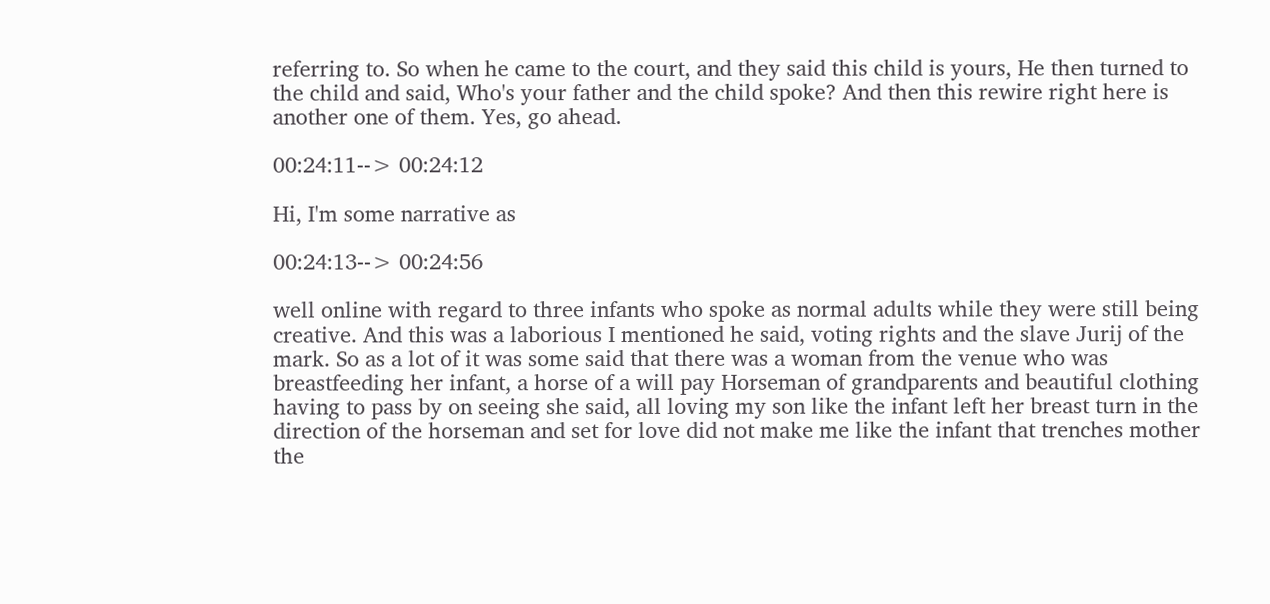referring to. So when he came to the court, and they said this child is yours, He then turned to the child and said, Who's your father and the child spoke? And then this rewire right here is another one of them. Yes, go ahead.

00:24:11--> 00:24:12

Hi, I'm some narrative as

00:24:13--> 00:24:56

well online with regard to three infants who spoke as normal adults while they were still being creative. And this was a laborious I mentioned he said, voting rights and the slave Jurij of the mark. So as a lot of it was some said that there was a woman from the venue who was breastfeeding her infant, a horse of a will pay Horseman of grandparents and beautiful clothing having to pass by on seeing she said, all loving my son like the infant left her breast turn in the direction of the horseman and set for love did not make me like the infant that trenches mother the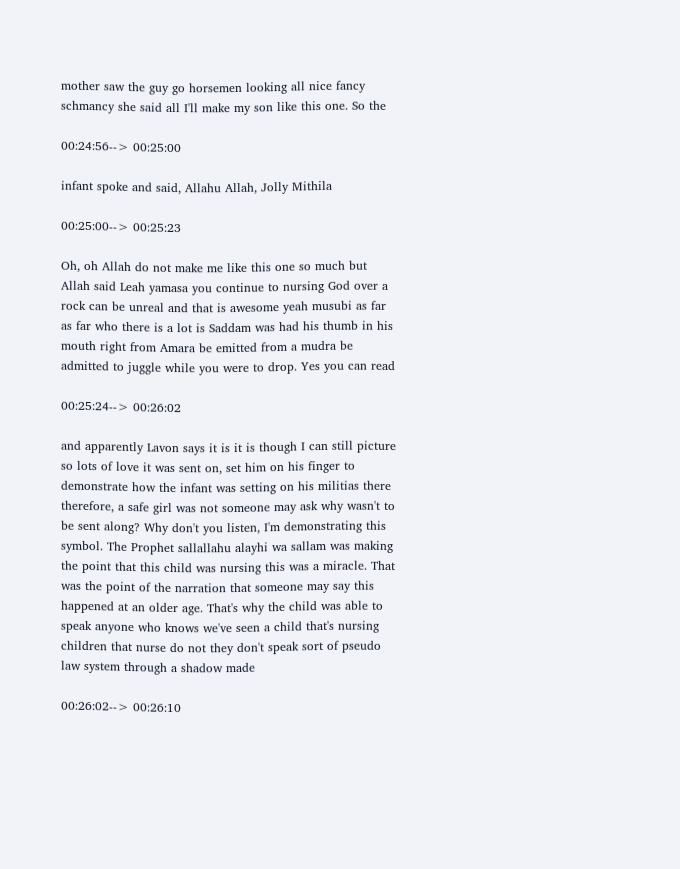mother saw the guy go horsemen looking all nice fancy schmancy she said all I'll make my son like this one. So the

00:24:56--> 00:25:00

infant spoke and said, Allahu Allah, Jolly Mithila

00:25:00--> 00:25:23

Oh, oh Allah do not make me like this one so much but Allah said Leah yamasa you continue to nursing God over a rock can be unreal and that is awesome yeah musubi as far as far who there is a lot is Saddam was had his thumb in his mouth right from Amara be emitted from a mudra be admitted to juggle while you were to drop. Yes you can read

00:25:24--> 00:26:02

and apparently Lavon says it is it is though I can still picture so lots of love it was sent on, set him on his finger to demonstrate how the infant was setting on his militias there therefore, a safe girl was not someone may ask why wasn't to be sent along? Why don't you listen, I'm demonstrating this symbol. The Prophet sallallahu alayhi wa sallam was making the point that this child was nursing this was a miracle. That was the point of the narration that someone may say this happened at an older age. That's why the child was able to speak anyone who knows we've seen a child that's nursing children that nurse do not they don't speak sort of pseudo law system through a shadow made

00:26:02--> 00:26:10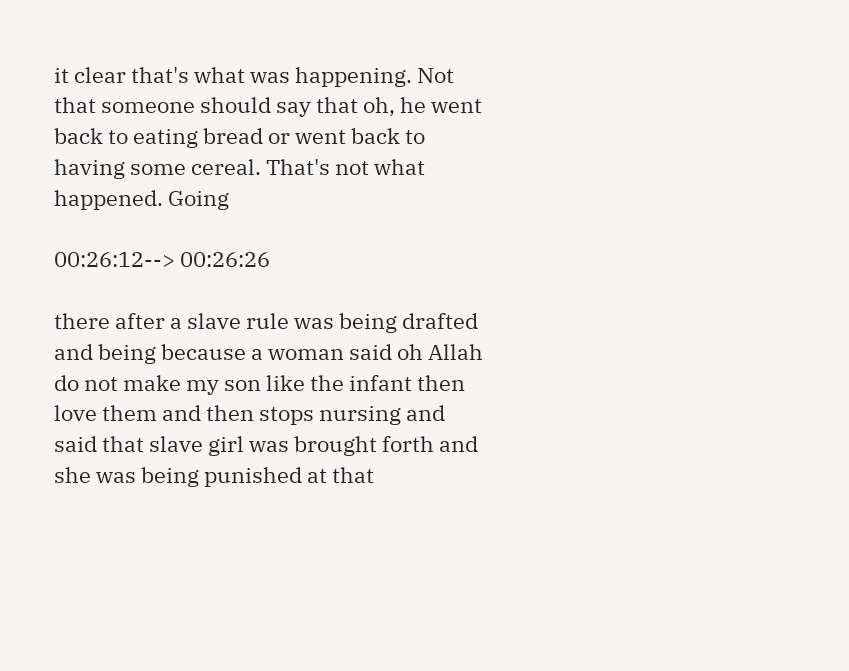it clear that's what was happening. Not that someone should say that oh, he went back to eating bread or went back to having some cereal. That's not what happened. Going

00:26:12--> 00:26:26

there after a slave rule was being drafted and being because a woman said oh Allah do not make my son like the infant then love them and then stops nursing and said that slave girl was brought forth and she was being punished at that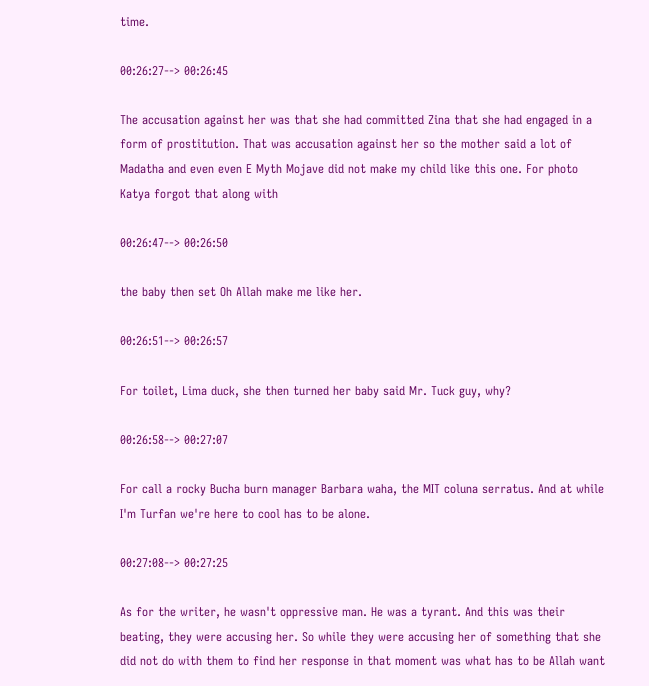time.

00:26:27--> 00:26:45

The accusation against her was that she had committed Zina that she had engaged in a form of prostitution. That was accusation against her so the mother said a lot of Madatha and even even E Myth Mojave did not make my child like this one. For photo Katya forgot that along with

00:26:47--> 00:26:50

the baby then set Oh Allah make me like her.

00:26:51--> 00:26:57

For toilet, Lima duck, she then turned her baby said Mr. Tuck guy, why?

00:26:58--> 00:27:07

For call a rocky Bucha burn manager Barbara waha, the MIT coluna serratus. And at while I'm Turfan we're here to cool has to be alone.

00:27:08--> 00:27:25

As for the writer, he wasn't oppressive man. He was a tyrant. And this was their beating, they were accusing her. So while they were accusing her of something that she did not do with them to find her response in that moment was what has to be Allah want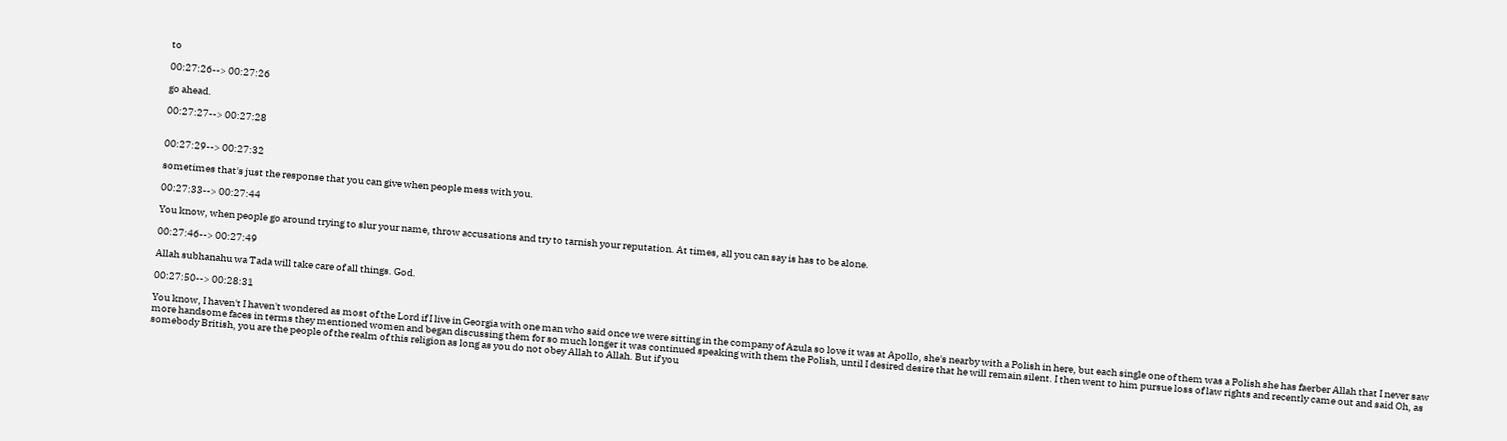to

00:27:26--> 00:27:26

go ahead.

00:27:27--> 00:27:28


00:27:29--> 00:27:32

sometimes that's just the response that you can give when people mess with you.

00:27:33--> 00:27:44

You know, when people go around trying to slur your name, throw accusations and try to tarnish your reputation. At times, all you can say is has to be alone.

00:27:46--> 00:27:49

Allah subhanahu wa Tada will take care of all things. God.

00:27:50--> 00:28:31

You know, I haven't I haven't wondered as most of the Lord if I live in Georgia with one man who said once we were sitting in the company of Azula so love it was at Apollo, she's nearby with a Polish in here, but each single one of them was a Polish she has faerber Allah that I never saw more handsome faces in terms they mentioned women and began discussing them for so much longer it was continued speaking with them the Polish, until I desired desire that he will remain silent. I then went to him pursue loss of law rights and recently came out and said Oh, as somebody British, you are the people of the realm of this religion as long as you do not obey Allah to Allah. But if you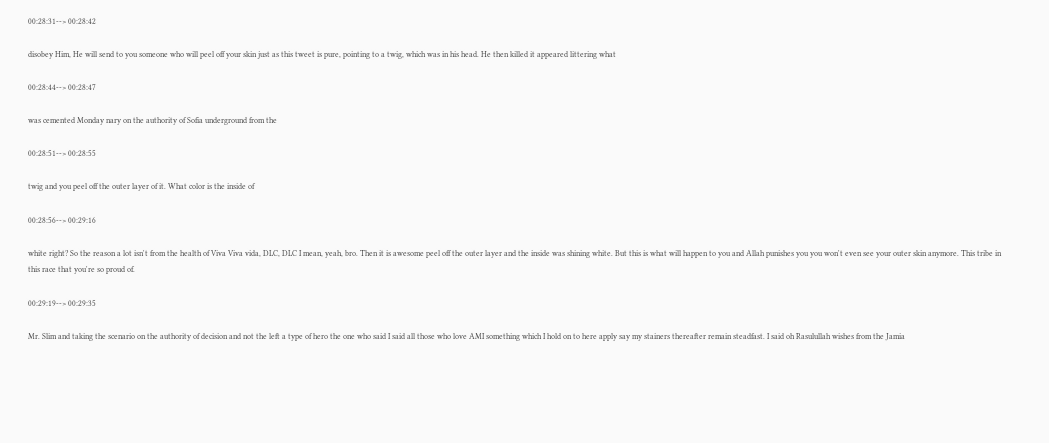00:28:31--> 00:28:42

disobey Him, He will send to you someone who will peel off your skin just as this tweet is pure, pointing to a twig, which was in his head. He then killed it appeared littering what

00:28:44--> 00:28:47

was cemented Monday nary on the authority of Sofia underground from the

00:28:51--> 00:28:55

twig and you peel off the outer layer of it. What color is the inside of

00:28:56--> 00:29:16

white right? So the reason a lot isn't from the health of Viva Viva vida, DLC, DLC I mean, yeah, bro. Then it is awesome peel off the outer layer and the inside was shining white. But this is what will happen to you and Allah punishes you you won't even see your outer skin anymore. This tribe in this race that you're so proud of.

00:29:19--> 00:29:35

Mr. Slim and taking the scenario on the authority of decision and not the left a type of hero the one who said I said all those who love AMI something which I hold on to here apply say my stainers thereafter remain steadfast. I said oh Rasulullah wishes from the Jamia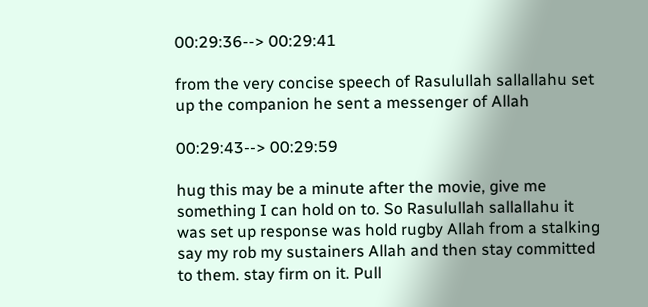00:29:36--> 00:29:41

from the very concise speech of Rasulullah sallallahu set up the companion he sent a messenger of Allah

00:29:43--> 00:29:59

hug this may be a minute after the movie, give me something I can hold on to. So Rasulullah sallallahu it was set up response was hold rugby Allah from a stalking say my rob my sustainers Allah and then stay committed to them. stay firm on it. Pull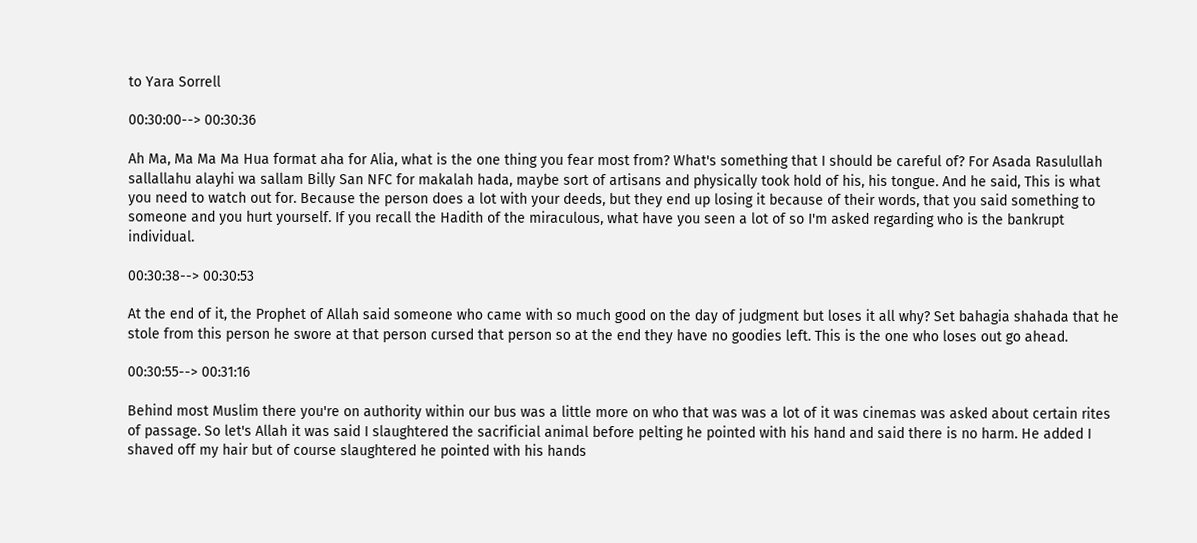to Yara Sorrell

00:30:00--> 00:30:36

Ah Ma, Ma Ma Ma Hua format aha for Alia, what is the one thing you fear most from? What's something that I should be careful of? For Asada Rasulullah sallallahu alayhi wa sallam Billy San NFC for makalah hada, maybe sort of artisans and physically took hold of his, his tongue. And he said, This is what you need to watch out for. Because the person does a lot with your deeds, but they end up losing it because of their words, that you said something to someone and you hurt yourself. If you recall the Hadith of the miraculous, what have you seen a lot of so I'm asked regarding who is the bankrupt individual.

00:30:38--> 00:30:53

At the end of it, the Prophet of Allah said someone who came with so much good on the day of judgment but loses it all why? Set bahagia shahada that he stole from this person he swore at that person cursed that person so at the end they have no goodies left. This is the one who loses out go ahead.

00:30:55--> 00:31:16

Behind most Muslim there you're on authority within our bus was a little more on who that was was a lot of it was cinemas was asked about certain rites of passage. So let's Allah it was said I slaughtered the sacrificial animal before pelting he pointed with his hand and said there is no harm. He added I shaved off my hair but of course slaughtered he pointed with his hands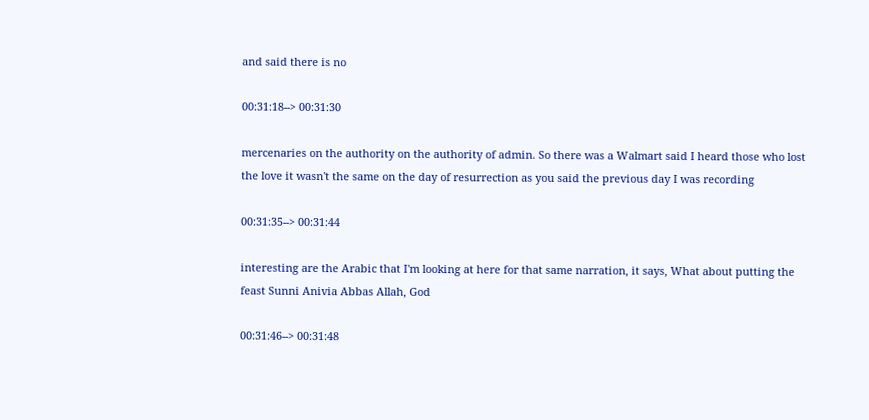and said there is no

00:31:18--> 00:31:30

mercenaries on the authority on the authority of admin. So there was a Walmart said I heard those who lost the love it wasn't the same on the day of resurrection as you said the previous day I was recording

00:31:35--> 00:31:44

interesting are the Arabic that I'm looking at here for that same narration, it says, What about putting the feast Sunni Anivia Abbas Allah, God

00:31:46--> 00:31:48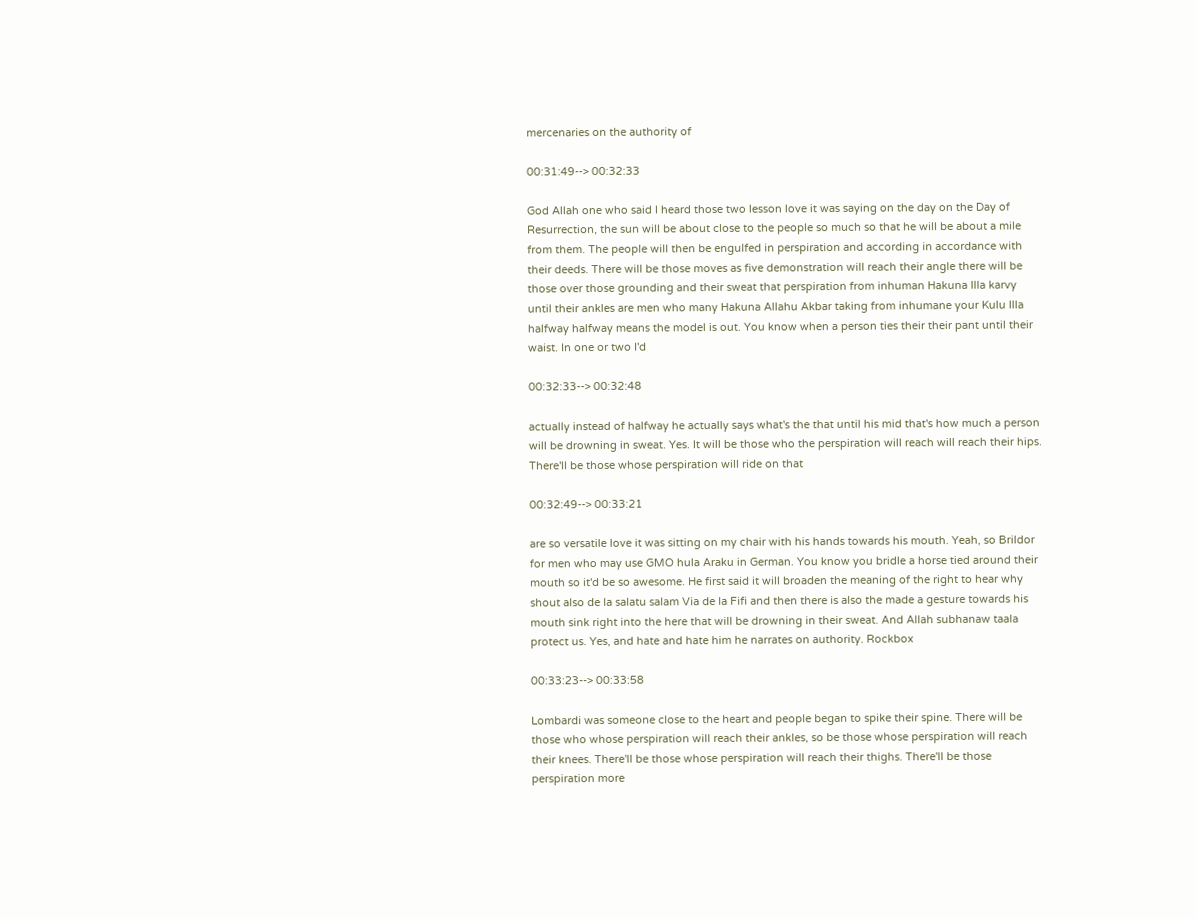mercenaries on the authority of

00:31:49--> 00:32:33

God Allah one who said I heard those two lesson love it was saying on the day on the Day of Resurrection, the sun will be about close to the people so much so that he will be about a mile from them. The people will then be engulfed in perspiration and according in accordance with their deeds. There will be those moves as five demonstration will reach their angle there will be those over those grounding and their sweat that perspiration from inhuman Hakuna Illa karvy until their ankles are men who many Hakuna Allahu Akbar taking from inhumane your Kulu Illa halfway halfway means the model is out. You know when a person ties their their pant until their waist. In one or two I'd

00:32:33--> 00:32:48

actually instead of halfway he actually says what's the that until his mid that's how much a person will be drowning in sweat. Yes. It will be those who the perspiration will reach will reach their hips. There'll be those whose perspiration will ride on that

00:32:49--> 00:33:21

are so versatile love it was sitting on my chair with his hands towards his mouth. Yeah, so Brildor for men who may use GMO hula Araku in German. You know you bridle a horse tied around their mouth so it'd be so awesome. He first said it will broaden the meaning of the right to hear why shout also de la salatu salam Via de la Fifi and then there is also the made a gesture towards his mouth sink right into the here that will be drowning in their sweat. And Allah subhanaw taala protect us. Yes, and hate and hate him he narrates on authority. Rockbox

00:33:23--> 00:33:58

Lombardi was someone close to the heart and people began to spike their spine. There will be those who whose perspiration will reach their ankles, so be those whose perspiration will reach their knees. There'll be those whose perspiration will reach their thighs. There'll be those perspiration more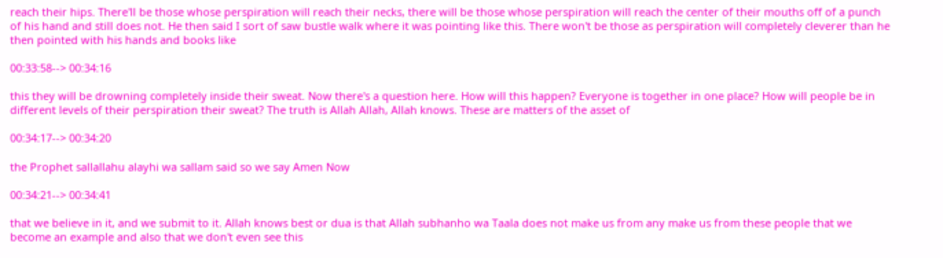reach their hips. There'll be those whose perspiration will reach their necks, there will be those whose perspiration will reach the center of their mouths off of a punch of his hand and still does not. He then said I sort of saw bustle walk where it was pointing like this. There won't be those as perspiration will completely cleverer than he then pointed with his hands and books like

00:33:58--> 00:34:16

this they will be drowning completely inside their sweat. Now there's a question here. How will this happen? Everyone is together in one place? How will people be in different levels of their perspiration their sweat? The truth is Allah Allah, Allah knows. These are matters of the asset of

00:34:17--> 00:34:20

the Prophet sallallahu alayhi wa sallam said so we say Amen Now

00:34:21--> 00:34:41

that we believe in it, and we submit to it. Allah knows best or dua is that Allah subhanho wa Taala does not make us from any make us from these people that we become an example and also that we don't even see this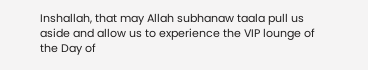Inshallah, that may Allah subhanaw taala pull us aside and allow us to experience the VIP lounge of the Day of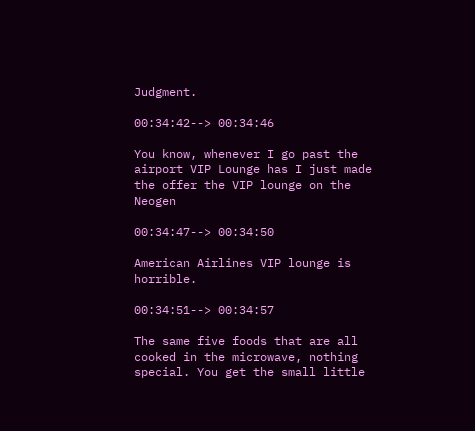Judgment.

00:34:42--> 00:34:46

You know, whenever I go past the airport VIP Lounge has I just made the offer the VIP lounge on the Neogen

00:34:47--> 00:34:50

American Airlines VIP lounge is horrible.

00:34:51--> 00:34:57

The same five foods that are all cooked in the microwave, nothing special. You get the small little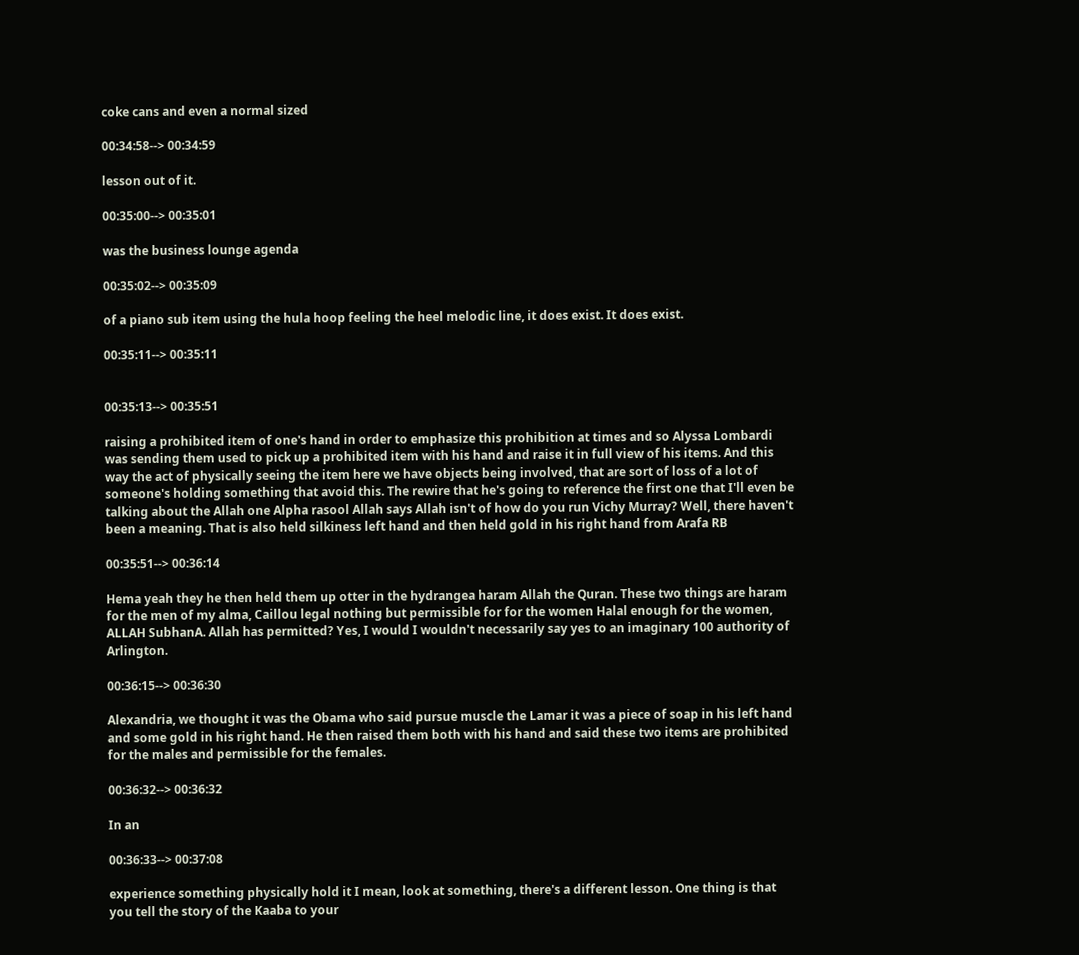coke cans and even a normal sized

00:34:58--> 00:34:59

lesson out of it.

00:35:00--> 00:35:01

was the business lounge agenda

00:35:02--> 00:35:09

of a piano sub item using the hula hoop feeling the heel melodic line, it does exist. It does exist.

00:35:11--> 00:35:11


00:35:13--> 00:35:51

raising a prohibited item of one's hand in order to emphasize this prohibition at times and so Alyssa Lombardi was sending them used to pick up a prohibited item with his hand and raise it in full view of his items. And this way the act of physically seeing the item here we have objects being involved, that are sort of loss of a lot of someone's holding something that avoid this. The rewire that he's going to reference the first one that I'll even be talking about the Allah one Alpha rasool Allah says Allah isn't of how do you run Vichy Murray? Well, there haven't been a meaning. That is also held silkiness left hand and then held gold in his right hand from Arafa RB

00:35:51--> 00:36:14

Hema yeah they he then held them up otter in the hydrangea haram Allah the Quran. These two things are haram for the men of my alma, Caillou legal nothing but permissible for for the women Halal enough for the women, ALLAH SubhanA. Allah has permitted? Yes, I would I wouldn't necessarily say yes to an imaginary 100 authority of Arlington.

00:36:15--> 00:36:30

Alexandria, we thought it was the Obama who said pursue muscle the Lamar it was a piece of soap in his left hand and some gold in his right hand. He then raised them both with his hand and said these two items are prohibited for the males and permissible for the females.

00:36:32--> 00:36:32

In an

00:36:33--> 00:37:08

experience something physically hold it I mean, look at something, there's a different lesson. One thing is that you tell the story of the Kaaba to your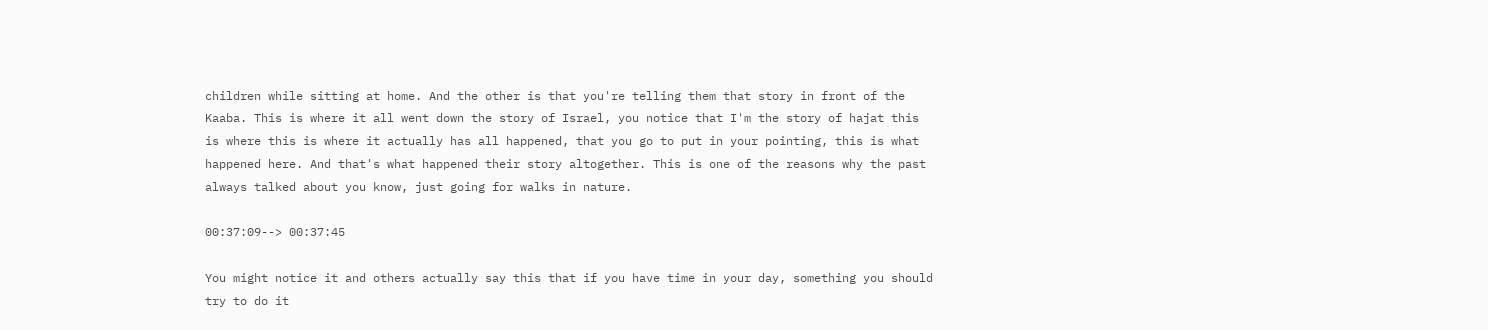children while sitting at home. And the other is that you're telling them that story in front of the Kaaba. This is where it all went down the story of Israel, you notice that I'm the story of hajat this is where this is where it actually has all happened, that you go to put in your pointing, this is what happened here. And that's what happened their story altogether. This is one of the reasons why the past always talked about you know, just going for walks in nature.

00:37:09--> 00:37:45

You might notice it and others actually say this that if you have time in your day, something you should try to do it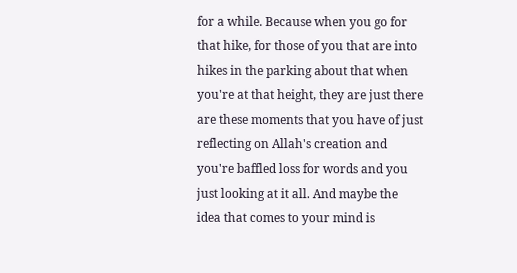for a while. Because when you go for that hike, for those of you that are into hikes in the parking about that when you're at that height, they are just there are these moments that you have of just reflecting on Allah's creation and you're baffled loss for words and you just looking at it all. And maybe the idea that comes to your mind is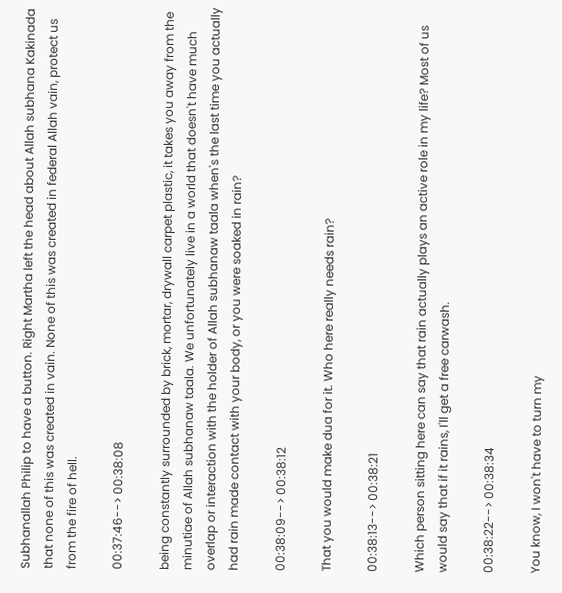Subhanallah Philip to have a button. Right Martha left the head about Allah subhana Kakinada that none of this was created in vain. None of this was created in federal Allah vain, protect us from the fire of hell.

00:37:46--> 00:38:08

being constantly surrounded by brick, mortar, drywall carpet plastic, it takes you away from the minutiae of Allah subhanaw taala. We unfortunately live in a world that doesn't have much overlap or interaction with the holder of Allah subhanaw taala when's the last time you actually had rain made contact with your body, or you were soaked in rain?

00:38:09--> 00:38:12

That you would make dua for it. Who here really needs rain?

00:38:13--> 00:38:21

Which person sitting here can say that rain actually plays an active role in my life? Most of us would say that if it rains, I'll get a free carwash.

00:38:22--> 00:38:34

You know, I won't have to turn my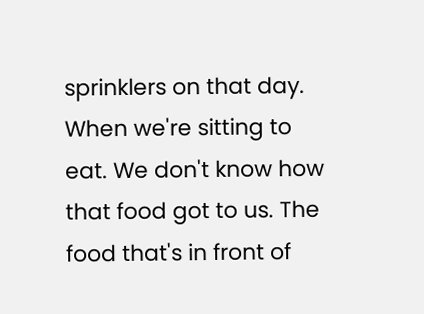sprinklers on that day. When we're sitting to eat. We don't know how that food got to us. The food that's in front of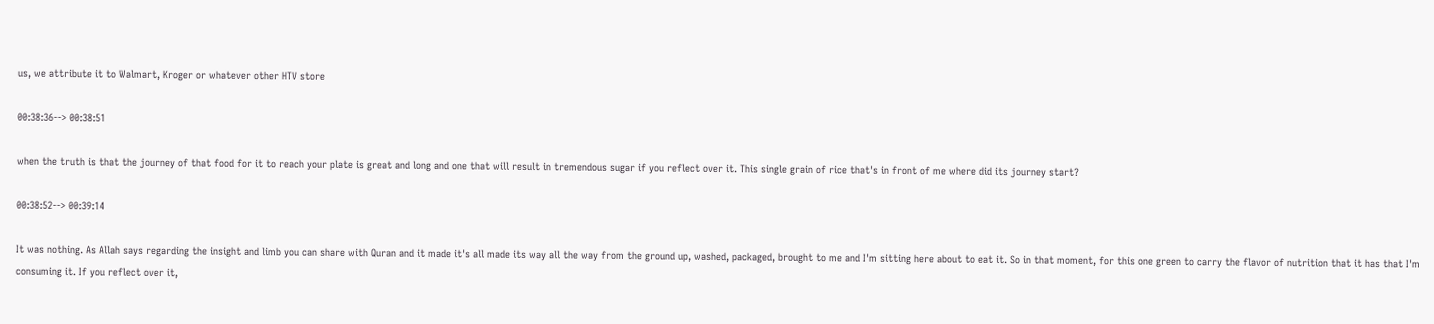us, we attribute it to Walmart, Kroger or whatever other HTV store

00:38:36--> 00:38:51

when the truth is that the journey of that food for it to reach your plate is great and long and one that will result in tremendous sugar if you reflect over it. This single grain of rice that's in front of me where did its journey start?

00:38:52--> 00:39:14

It was nothing. As Allah says regarding the insight and limb you can share with Quran and it made it's all made its way all the way from the ground up, washed, packaged, brought to me and I'm sitting here about to eat it. So in that moment, for this one green to carry the flavor of nutrition that it has that I'm consuming it. If you reflect over it,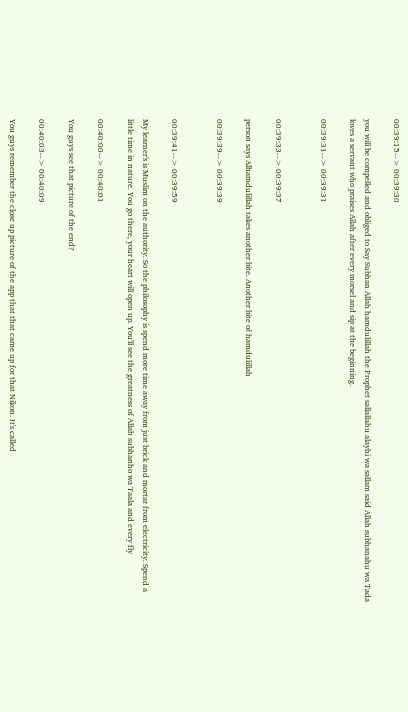00:39:15--> 00:39:30

you will be compelled and obliged to Say Subhan Allah hamdulillah the Prophet sallallahu alayhi wa sallam said Allah subhanahu wa Tada loves a servant who praises Allah after every morsel and sip at the beginning.

00:39:31--> 00:39:31


00:39:33--> 00:39:37

person says Alhamdulillah takes another bite. Another bite of hamdulillah

00:39:39--> 00:39:39


00:39:41--> 00:39:59

My learner's is Muslim on the authority. So the philosophy is spend more time away from just brick and mortar from electricity. Spend a little time in nature. You go there, your heart will open up. You'll see the greatness of Allah subhanho wa Taala and every fly

00:40:00--> 00:40:01

You guys see that picture of the end?

00:40:03--> 00:40:09

You guys remember the close up picture of the app that that came up for that Nikon. It's called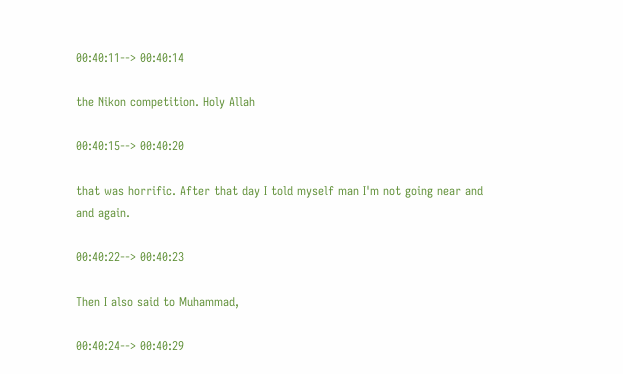00:40:11--> 00:40:14

the Nikon competition. Holy Allah

00:40:15--> 00:40:20

that was horrific. After that day I told myself man I'm not going near and and again.

00:40:22--> 00:40:23

Then I also said to Muhammad,

00:40:24--> 00:40:29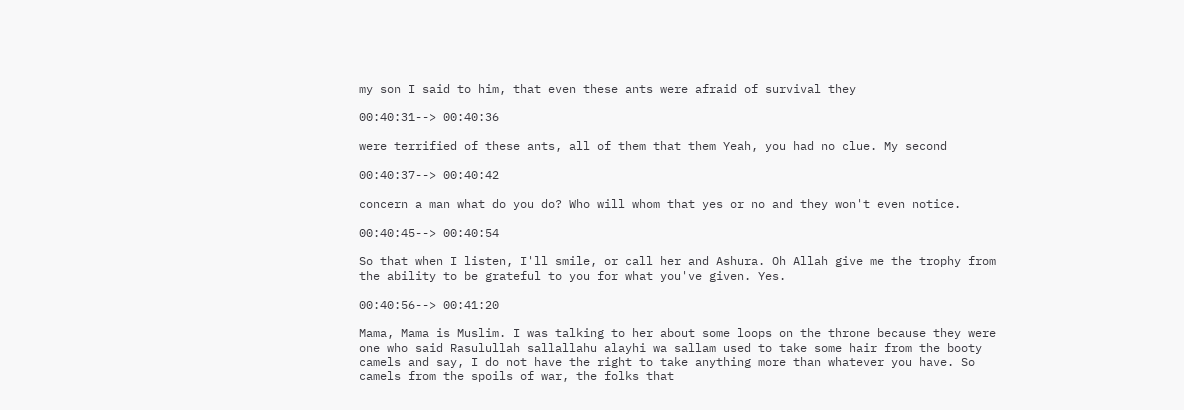my son I said to him, that even these ants were afraid of survival they

00:40:31--> 00:40:36

were terrified of these ants, all of them that them Yeah, you had no clue. My second

00:40:37--> 00:40:42

concern a man what do you do? Who will whom that yes or no and they won't even notice.

00:40:45--> 00:40:54

So that when I listen, I'll smile, or call her and Ashura. Oh Allah give me the trophy from the ability to be grateful to you for what you've given. Yes.

00:40:56--> 00:41:20

Mama, Mama is Muslim. I was talking to her about some loops on the throne because they were one who said Rasulullah sallallahu alayhi wa sallam used to take some hair from the booty camels and say, I do not have the right to take anything more than whatever you have. So camels from the spoils of war, the folks that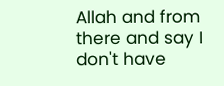Allah and from there and say I don't have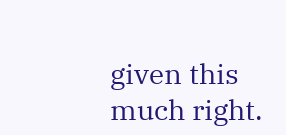given this much right.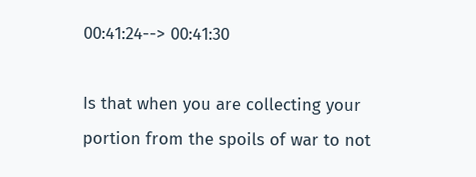00:41:24--> 00:41:30

Is that when you are collecting your portion from the spoils of war to not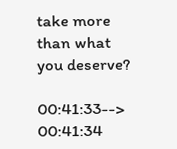take more than what you deserve?

00:41:33--> 00:41:34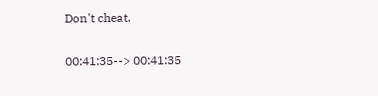Don't cheat.

00:41:35--> 00:41:35